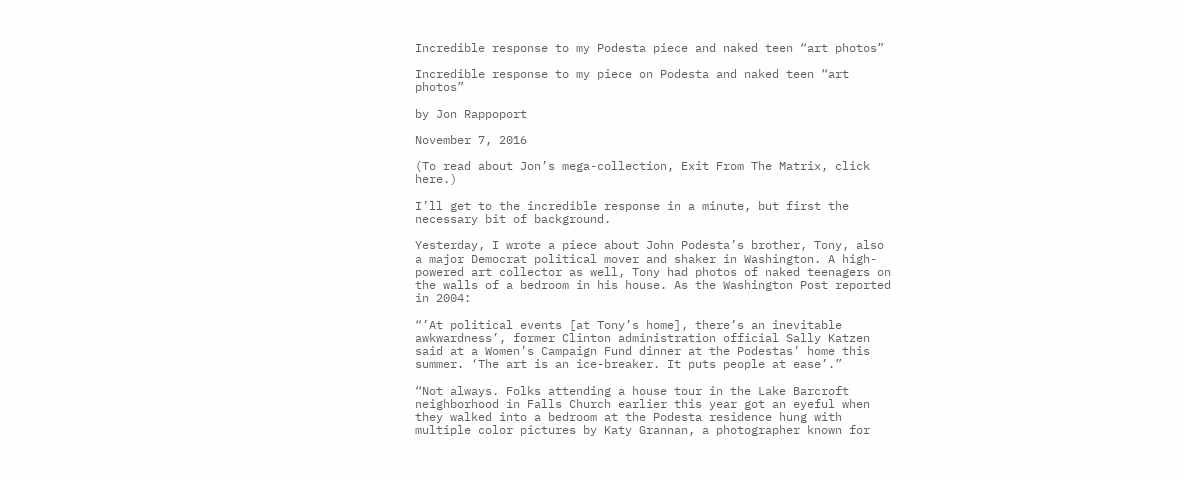Incredible response to my Podesta piece and naked teen “art photos”

Incredible response to my piece on Podesta and naked teen “art photos”

by Jon Rappoport

November 7, 2016

(To read about Jon’s mega-collection, Exit From The Matrix, click here.)

I’ll get to the incredible response in a minute, but first the necessary bit of background.

Yesterday, I wrote a piece about John Podesta’s brother, Tony, also a major Democrat political mover and shaker in Washington. A high-powered art collector as well, Tony had photos of naked teenagers on the walls of a bedroom in his house. As the Washington Post reported in 2004:

“’At political events [at Tony’s home], there’s an inevitable awkwardness’, former Clinton administration official Sally Katzen said at a Women’s Campaign Fund dinner at the Podestas’ home this summer. ‘The art is an ice-breaker. It puts people at ease’.”

“Not always. Folks attending a house tour in the Lake Barcroft neighborhood in Falls Church earlier this year got an eyeful when they walked into a bedroom at the Podesta residence hung with multiple color pictures by Katy Grannan, a photographer known for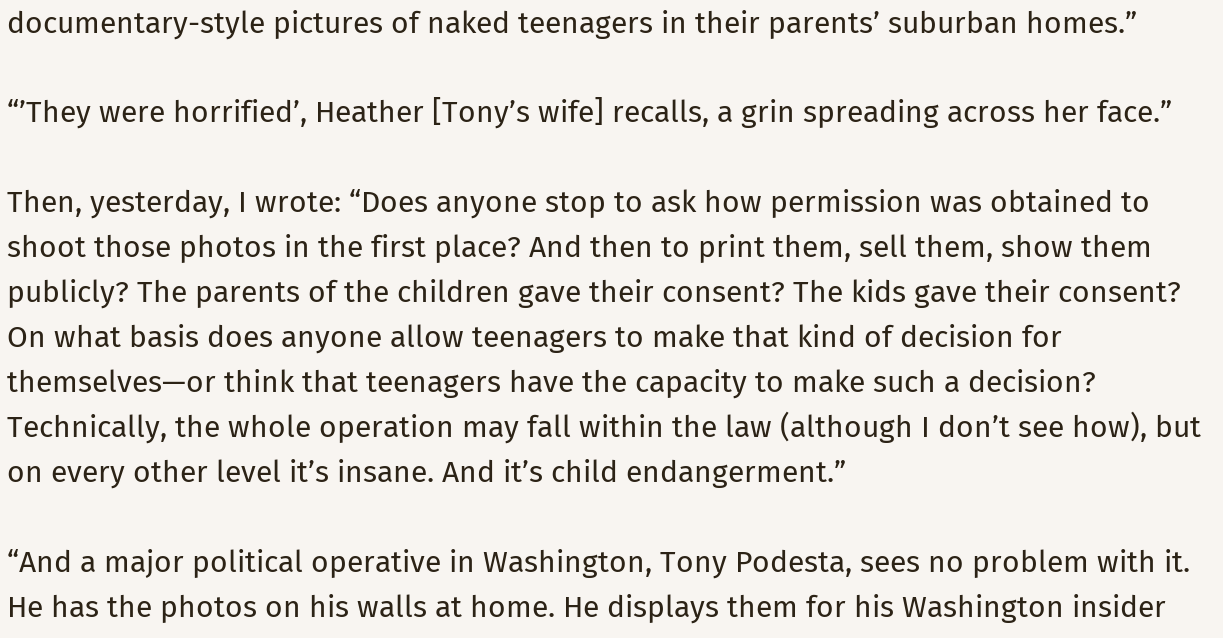documentary-style pictures of naked teenagers in their parents’ suburban homes.”

“’They were horrified’, Heather [Tony’s wife] recalls, a grin spreading across her face.”

Then, yesterday, I wrote: “Does anyone stop to ask how permission was obtained to shoot those photos in the first place? And then to print them, sell them, show them publicly? The parents of the children gave their consent? The kids gave their consent? On what basis does anyone allow teenagers to make that kind of decision for themselves—or think that teenagers have the capacity to make such a decision? Technically, the whole operation may fall within the law (although I don’t see how), but on every other level it’s insane. And it’s child endangerment.”

“And a major political operative in Washington, Tony Podesta, sees no problem with it. He has the photos on his walls at home. He displays them for his Washington insider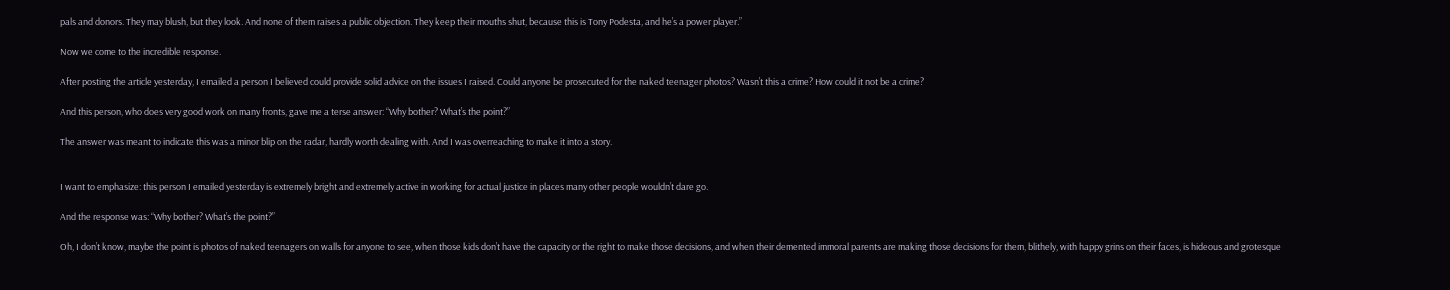pals and donors. They may blush, but they look. And none of them raises a public objection. They keep their mouths shut, because this is Tony Podesta, and he’s a power player.”

Now we come to the incredible response.

After posting the article yesterday, I emailed a person I believed could provide solid advice on the issues I raised. Could anyone be prosecuted for the naked teenager photos? Wasn’t this a crime? How could it not be a crime?

And this person, who does very good work on many fronts, gave me a terse answer: “Why bother? What’s the point?”

The answer was meant to indicate this was a minor blip on the radar, hardly worth dealing with. And I was overreaching to make it into a story.


I want to emphasize: this person I emailed yesterday is extremely bright and extremely active in working for actual justice in places many other people wouldn’t dare go.

And the response was: “Why bother? What’s the point?”

Oh, I don’t know, maybe the point is photos of naked teenagers on walls for anyone to see, when those kids don’t have the capacity or the right to make those decisions, and when their demented immoral parents are making those decisions for them, blithely, with happy grins on their faces, is hideous and grotesque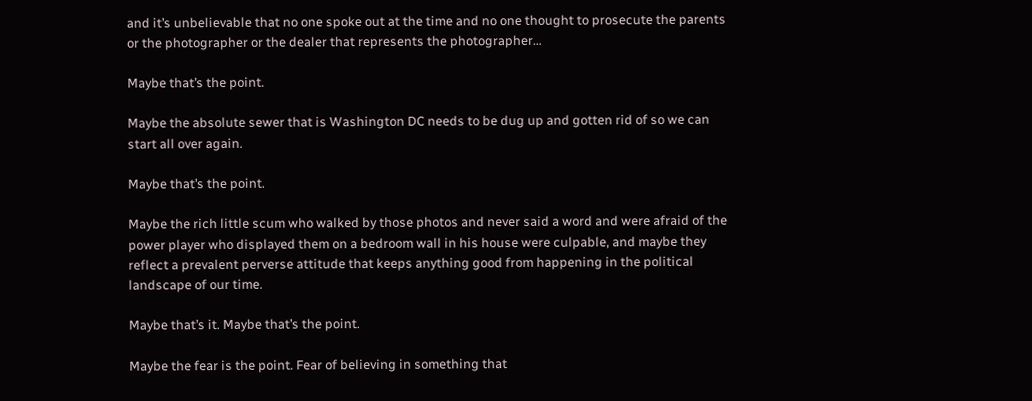and it’s unbelievable that no one spoke out at the time and no one thought to prosecute the parents or the photographer or the dealer that represents the photographer…

Maybe that’s the point.

Maybe the absolute sewer that is Washington DC needs to be dug up and gotten rid of so we can start all over again.

Maybe that’s the point.

Maybe the rich little scum who walked by those photos and never said a word and were afraid of the power player who displayed them on a bedroom wall in his house were culpable, and maybe they reflect a prevalent perverse attitude that keeps anything good from happening in the political landscape of our time.

Maybe that’s it. Maybe that’s the point.

Maybe the fear is the point. Fear of believing in something that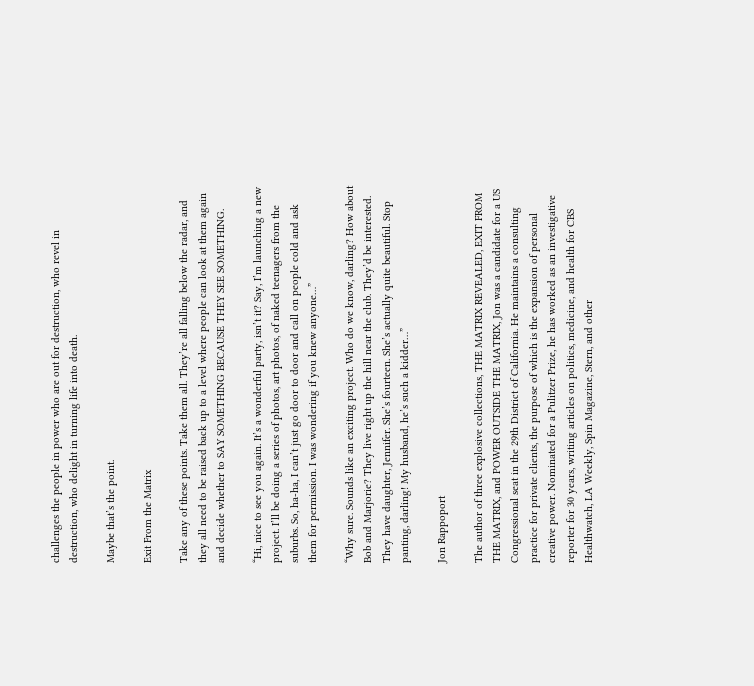challenges the people in power who are out for destruction, who revel in destruction, who delight in turning life into death.

Maybe that’s the point.

Exit From the Matrix

Take any of these points. Take them all. They’re all falling below the radar, and they all need to be raised back up to a level where people can look at them again and decide whether to SAY SOMETHING BECAUSE THEY SEE SOMETHING.

“Hi, nice to see you again. It’s a wonderful party, isn’t it? Say, I’m launching a new project. I’ll be doing a series of photos, art photos, of naked teenagers from the suburbs. So, ha-ha, I can’t just go door to door and call on people cold and ask them for permission. I was wondering if you knew anyone…”

“Why sure. Sounds like an exciting project. Who do we know, darling? How about Bob and Marjorie? They live right up the hill near the club. They’d be interested. They have daughter, Jennifer. She’s fourteen. She’s actually quite beautiful. Stop panting, darling! My husband, he’s such a kidder…”

Jon Rappoport

The author of three explosive collections, THE MATRIX REVEALED, EXIT FROM THE MATRIX, and POWER OUTSIDE THE MATRIX, Jon was a candidate for a US Congressional seat in the 29th District of California. He maintains a consulting practice for private clients, the purpose of which is the expansion of personal creative power. Nominated for a Pulitzer Prize, he has worked as an investigative reporter for 30 years, writing articles on politics, medicine, and health for CBS Healthwatch, LA Weekly, Spin Magazine, Stern, and other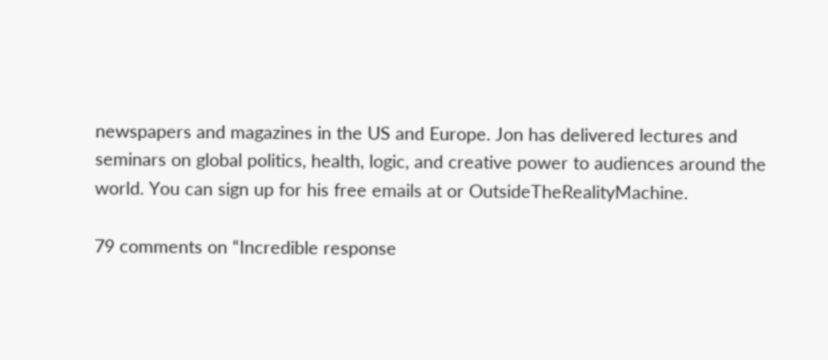newspapers and magazines in the US and Europe. Jon has delivered lectures and seminars on global politics, health, logic, and creative power to audiences around the world. You can sign up for his free emails at or OutsideTheRealityMachine.

79 comments on “Incredible response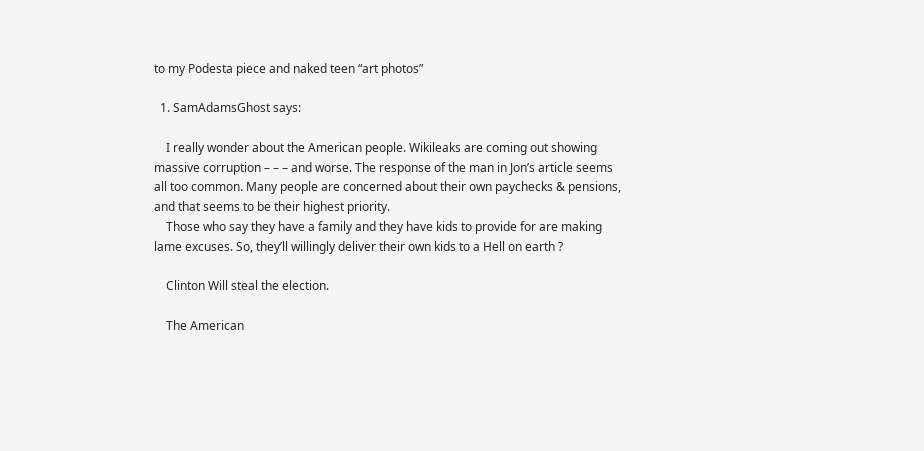to my Podesta piece and naked teen “art photos”

  1. SamAdamsGhost says:

    I really wonder about the American people. Wikileaks are coming out showing massive corruption – – – and worse. The response of the man in Jon’s article seems all too common. Many people are concerned about their own paychecks & pensions, and that seems to be their highest priority.
    Those who say they have a family and they have kids to provide for are making lame excuses. So, they’ll willingly deliver their own kids to a Hell on earth ?

    Clinton Will steal the election.

    The American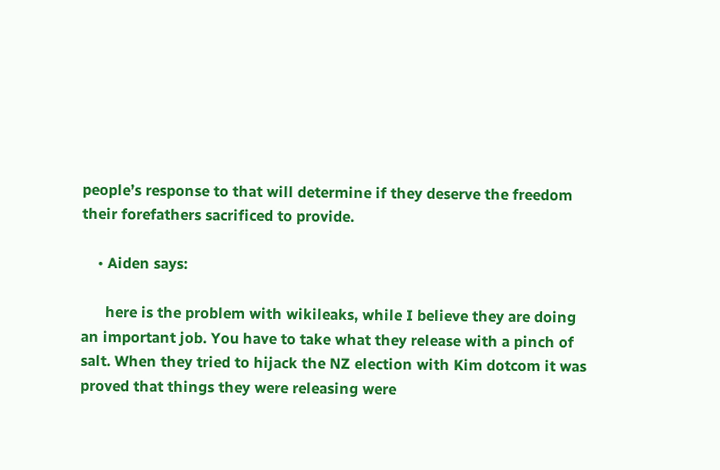people’s response to that will determine if they deserve the freedom their forefathers sacrificed to provide.

    • Aiden says:

      here is the problem with wikileaks, while I believe they are doing an important job. You have to take what they release with a pinch of salt. When they tried to hijack the NZ election with Kim dotcom it was proved that things they were releasing were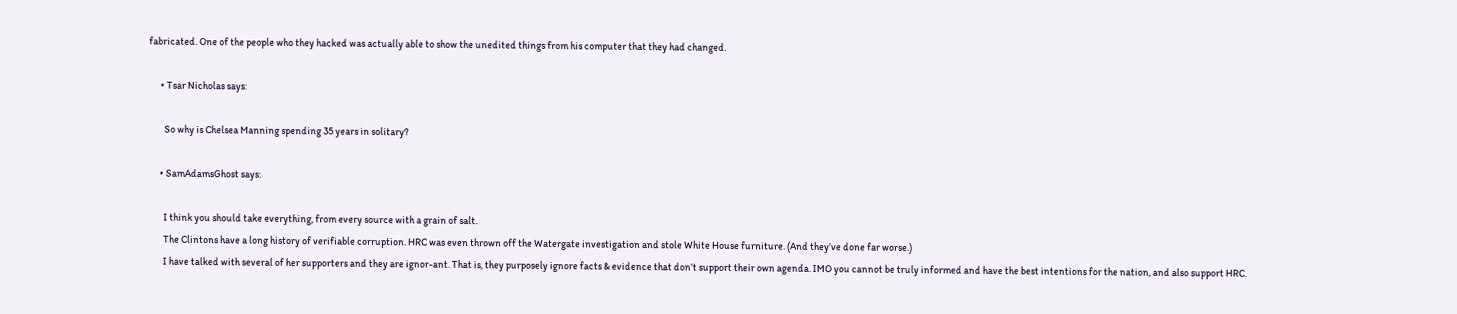fabricated. One of the people who they hacked was actually able to show the unedited things from his computer that they had changed.

      • Tsar Nicholas says:

        So why is Chelsea Manning spending 35 years in solitary?

      • SamAdamsGhost says:

        I think you should take everything, from every source with a grain of salt.
        The Clintons have a long history of verifiable corruption. HRC was even thrown off the Watergate investigation and stole White House furniture. (And they’ve done far worse.)
        I have talked with several of her supporters and they are ignor-ant. That is, they purposely ignore facts & evidence that don’t support their own agenda. IMO you cannot be truly informed and have the best intentions for the nation, and also support HRC.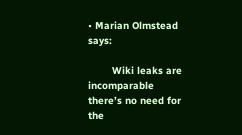• Marian Olmstead says:

        Wiki leaks are incomparable there’s no need for the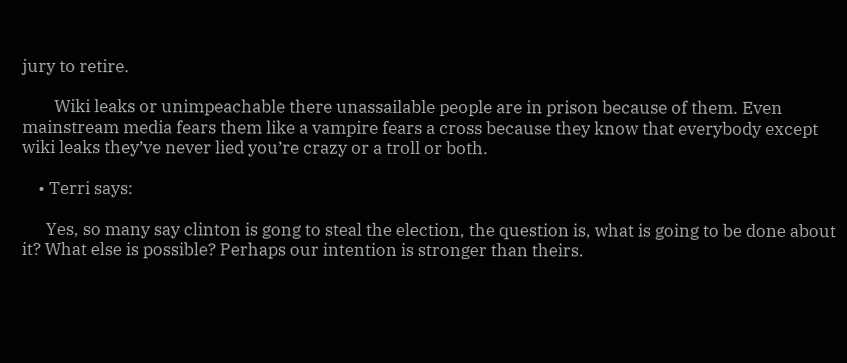jury to retire.

        Wiki leaks or unimpeachable there unassailable people are in prison because of them. Even mainstream media fears them like a vampire fears a cross because they know that everybody except wiki leaks they’ve never lied you’re crazy or a troll or both.

    • Terri says:

      Yes, so many say clinton is gong to steal the election, the question is, what is going to be done about it? What else is possible? Perhaps our intention is stronger than theirs.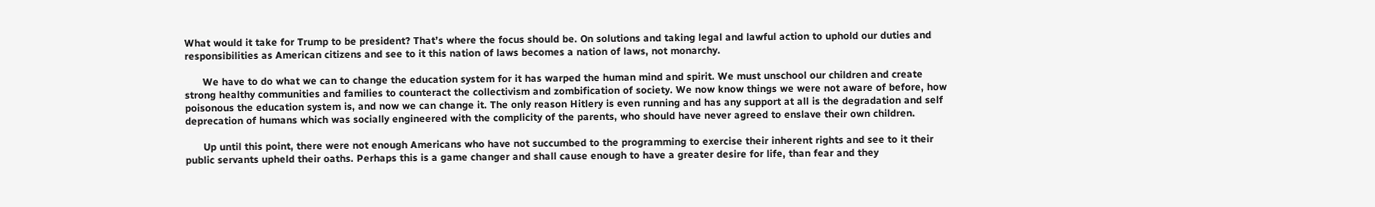What would it take for Trump to be president? That’s where the focus should be. On solutions and taking legal and lawful action to uphold our duties and responsibilities as American citizens and see to it this nation of laws becomes a nation of laws, not monarchy.

      We have to do what we can to change the education system for it has warped the human mind and spirit. We must unschool our children and create strong healthy communities and families to counteract the collectivism and zombification of society. We now know things we were not aware of before, how poisonous the education system is, and now we can change it. The only reason Hitlery is even running and has any support at all is the degradation and self deprecation of humans which was socially engineered with the complicity of the parents, who should have never agreed to enslave their own children.

      Up until this point, there were not enough Americans who have not succumbed to the programming to exercise their inherent rights and see to it their public servants upheld their oaths. Perhaps this is a game changer and shall cause enough to have a greater desire for life, than fear and they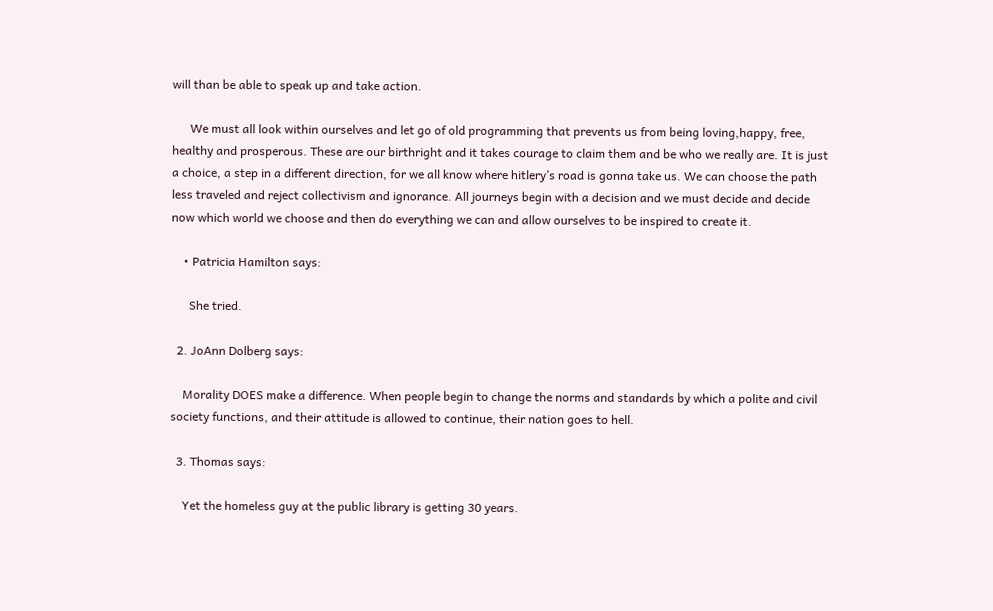will than be able to speak up and take action.

      We must all look within ourselves and let go of old programming that prevents us from being loving,happy, free, healthy and prosperous. These are our birthright and it takes courage to claim them and be who we really are. It is just a choice, a step in a different direction, for we all know where hitlery’s road is gonna take us. We can choose the path less traveled and reject collectivism and ignorance. All journeys begin with a decision and we must decide and decide now which world we choose and then do everything we can and allow ourselves to be inspired to create it.

    • Patricia Hamilton says:

      She tried.

  2. JoAnn Dolberg says:

    Morality DOES make a difference. When people begin to change the norms and standards by which a polite and civil society functions, and their attitude is allowed to continue, their nation goes to hell.

  3. Thomas says:

    Yet the homeless guy at the public library is getting 30 years.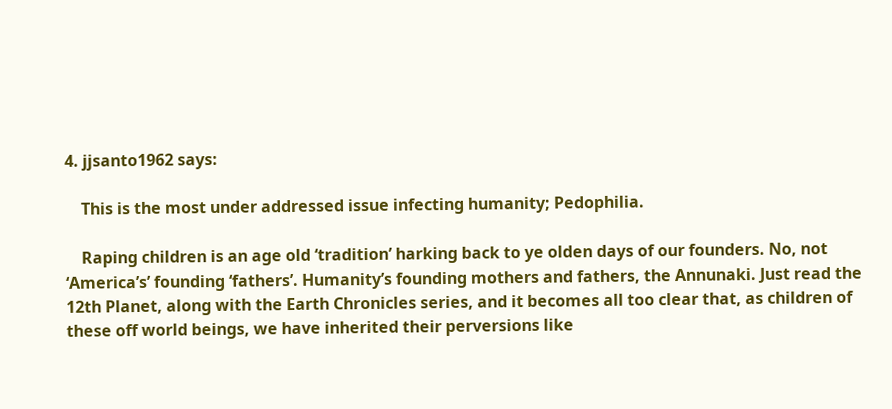4. jjsanto1962 says:

    This is the most under addressed issue infecting humanity; Pedophilia.

    Raping children is an age old ‘tradition’ harking back to ye olden days of our founders. No, not ‘America’s’ founding ‘fathers’. Humanity’s founding mothers and fathers, the Annunaki. Just read the 12th Planet, along with the Earth Chronicles series, and it becomes all too clear that, as children of these off world beings, we have inherited their perversions like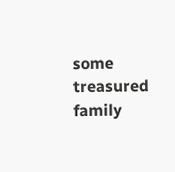some treasured family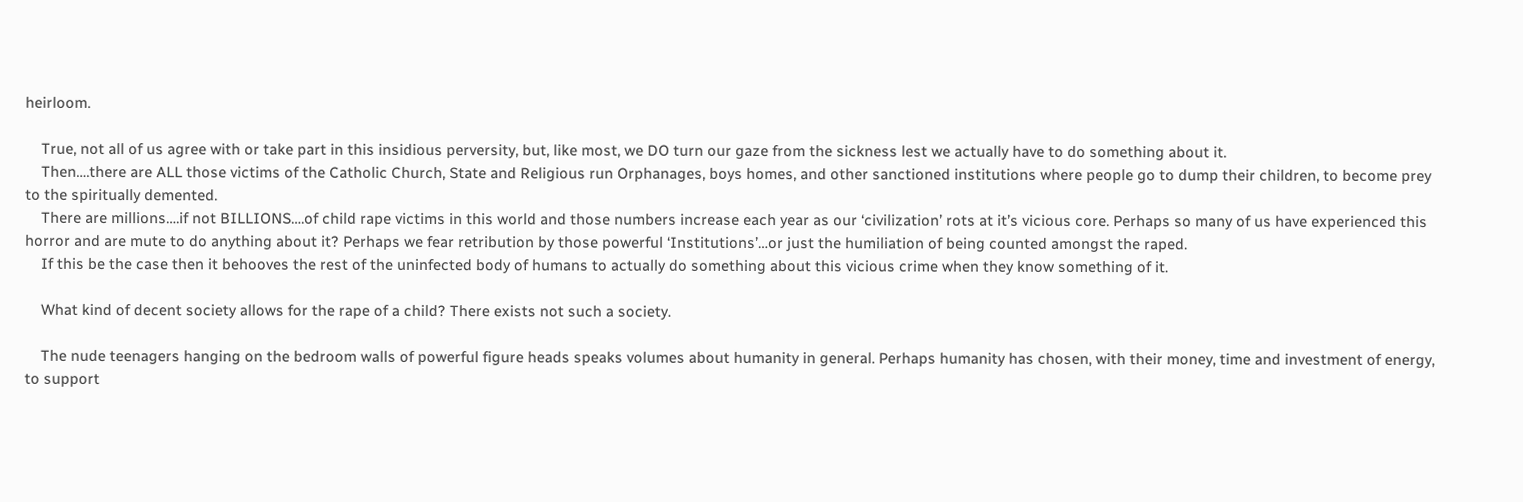heirloom.

    True, not all of us agree with or take part in this insidious perversity, but, like most, we DO turn our gaze from the sickness lest we actually have to do something about it.
    Then….there are ALL those victims of the Catholic Church, State and Religious run Orphanages, boys homes, and other sanctioned institutions where people go to dump their children, to become prey to the spiritually demented.
    There are millions….if not BILLIONS….of child rape victims in this world and those numbers increase each year as our ‘civilization’ rots at it’s vicious core. Perhaps so many of us have experienced this horror and are mute to do anything about it? Perhaps we fear retribution by those powerful ‘Institutions’…or just the humiliation of being counted amongst the raped.
    If this be the case then it behooves the rest of the uninfected body of humans to actually do something about this vicious crime when they know something of it.

    What kind of decent society allows for the rape of a child? There exists not such a society.

    The nude teenagers hanging on the bedroom walls of powerful figure heads speaks volumes about humanity in general. Perhaps humanity has chosen, with their money, time and investment of energy, to support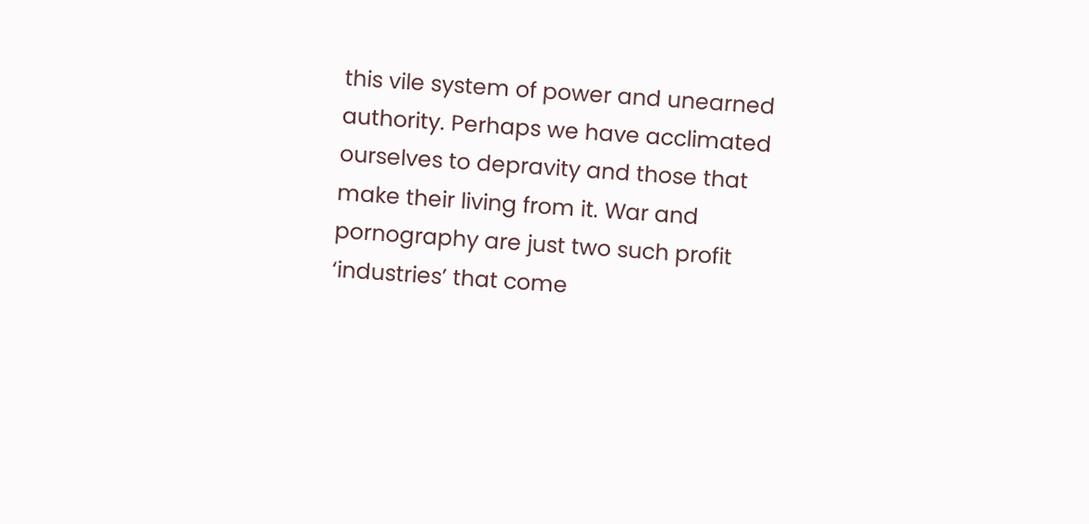this vile system of power and unearned authority. Perhaps we have acclimated ourselves to depravity and those that make their living from it. War and pornography are just two such profit ‘industries’ that come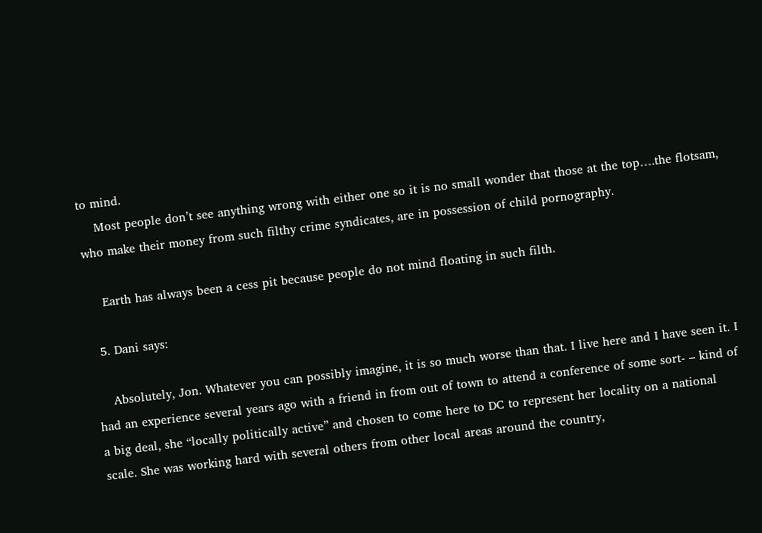to mind.
    Most people don’t see anything wrong with either one so it is no small wonder that those at the top….the flotsam, who make their money from such filthy crime syndicates, are in possession of child pornography.

    Earth has always been a cess pit because people do not mind floating in such filth.

  5. Dani says:

    Absolutely, Jon. Whatever you can possibly imagine, it is so much worse than that. I live here and I have seen it. I had an experience several years ago with a friend in from out of town to attend a conference of some sort- – kind of a big deal, she “locally politically active” and chosen to come here to DC to represent her locality on a national scale. She was working hard with several others from other local areas around the country,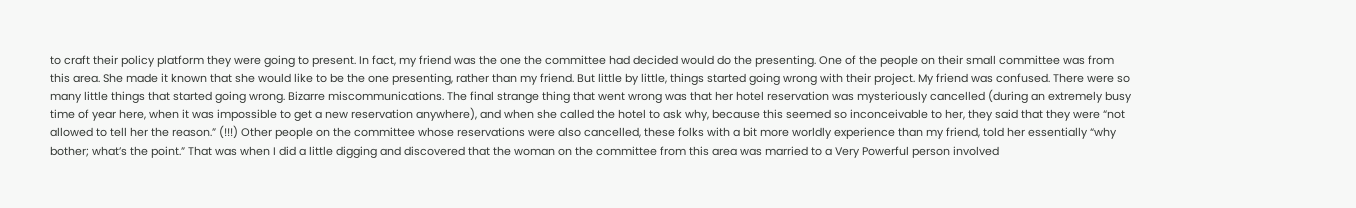to craft their policy platform they were going to present. In fact, my friend was the one the committee had decided would do the presenting. One of the people on their small committee was from this area. She made it known that she would like to be the one presenting, rather than my friend. But little by little, things started going wrong with their project. My friend was confused. There were so many little things that started going wrong. Bizarre miscommunications. The final strange thing that went wrong was that her hotel reservation was mysteriously cancelled (during an extremely busy time of year here, when it was impossible to get a new reservation anywhere), and when she called the hotel to ask why, because this seemed so inconceivable to her, they said that they were “not allowed to tell her the reason.” (!!!) Other people on the committee whose reservations were also cancelled, these folks with a bit more worldly experience than my friend, told her essentially “why bother; what’s the point.” That was when I did a little digging and discovered that the woman on the committee from this area was married to a Very Powerful person involved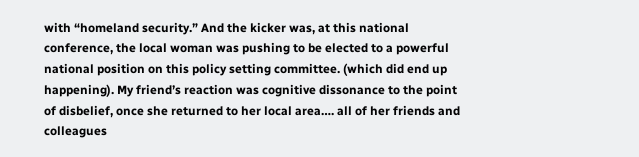with “homeland security.” And the kicker was, at this national conference, the local woman was pushing to be elected to a powerful national position on this policy setting committee. (which did end up happening). My friend’s reaction was cognitive dissonance to the point of disbelief, once she returned to her local area…. all of her friends and colleagues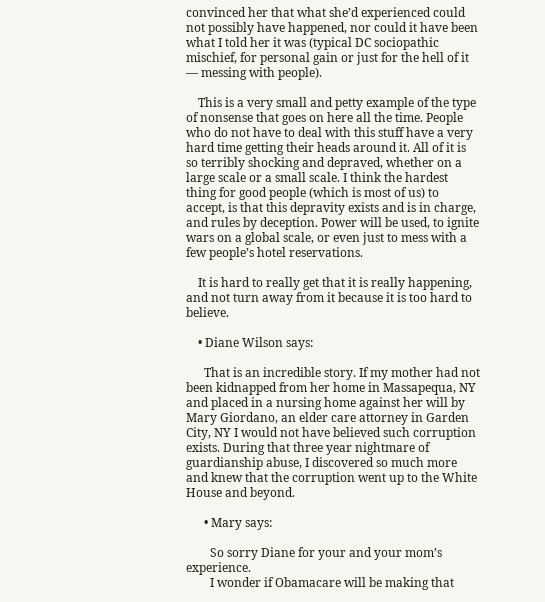convinced her that what she’d experienced could not possibly have happened, nor could it have been what I told her it was (typical DC sociopathic mischief, for personal gain or just for the hell of it — messing with people).

    This is a very small and petty example of the type of nonsense that goes on here all the time. People who do not have to deal with this stuff have a very hard time getting their heads around it. All of it is so terribly shocking and depraved, whether on a large scale or a small scale. I think the hardest thing for good people (which is most of us) to accept, is that this depravity exists and is in charge, and rules by deception. Power will be used, to ignite wars on a global scale, or even just to mess with a few people’s hotel reservations.

    It is hard to really get that it is really happening, and not turn away from it because it is too hard to believe.

    • Diane Wilson says:

      That is an incredible story. If my mother had not been kidnapped from her home in Massapequa, NY and placed in a nursing home against her will by Mary Giordano, an elder care attorney in Garden City, NY I would not have believed such corruption exists. During that three year nightmare of guardianship abuse, I discovered so much more and knew that the corruption went up to the White House and beyond.

      • Mary says:

        So sorry Diane for your and your mom’s experience.
        I wonder if Obamacare will be making that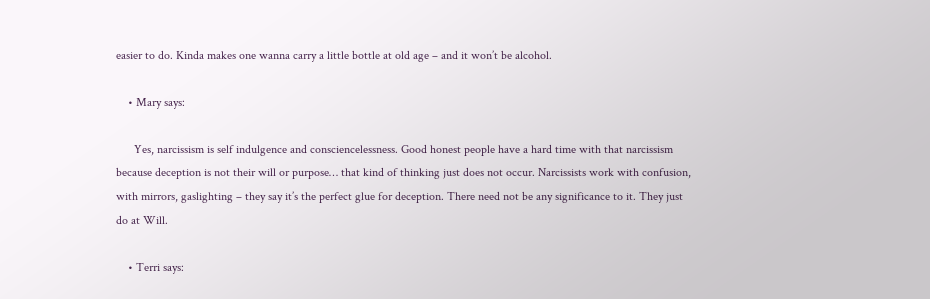easier to do. Kinda makes one wanna carry a little bottle at old age – and it won’t be alcohol.

    • Mary says:

      Yes, narcissism is self indulgence and consciencelessness. Good honest people have a hard time with that narcissism because deception is not their will or purpose… that kind of thinking just does not occur. Narcissists work with confusion, with mirrors, gaslighting – they say it’s the perfect glue for deception. There need not be any significance to it. They just do at Will.

    • Terri says: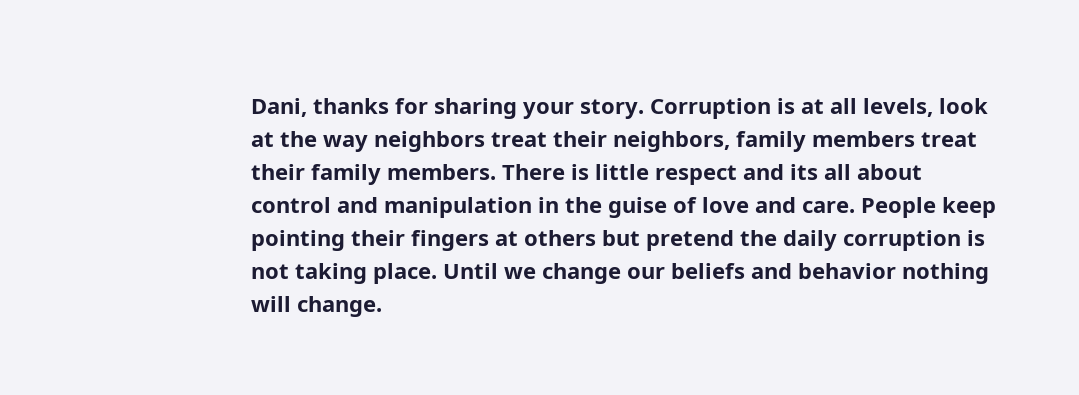Dani, thanks for sharing your story. Corruption is at all levels, look at the way neighbors treat their neighbors, family members treat their family members. There is little respect and its all about control and manipulation in the guise of love and care. People keep pointing their fingers at others but pretend the daily corruption is not taking place. Until we change our beliefs and behavior nothing will change.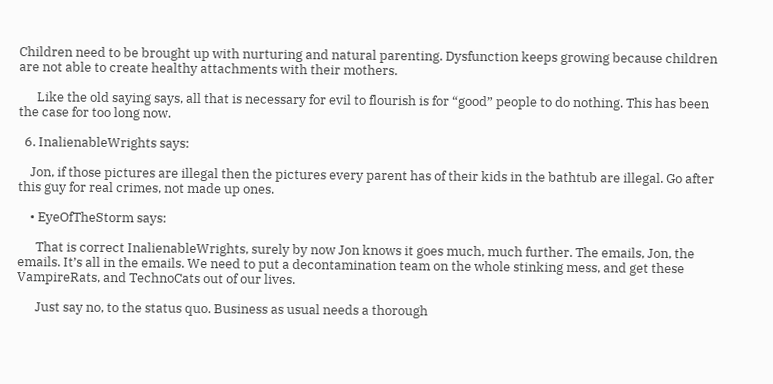Children need to be brought up with nurturing and natural parenting. Dysfunction keeps growing because children are not able to create healthy attachments with their mothers.

      Like the old saying says, all that is necessary for evil to flourish is for “good” people to do nothing. This has been the case for too long now.

  6. InalienableWrights says:

    Jon, if those pictures are illegal then the pictures every parent has of their kids in the bathtub are illegal. Go after this guy for real crimes, not made up ones.

    • EyeOfTheStorm says:

      That is correct InalienableWrights, surely by now Jon knows it goes much, much further. The emails, Jon, the emails. It’s all in the emails. We need to put a decontamination team on the whole stinking mess, and get these VampireRats, and TechnoCats out of our lives.

      Just say no, to the status quo. Business as usual needs a thorough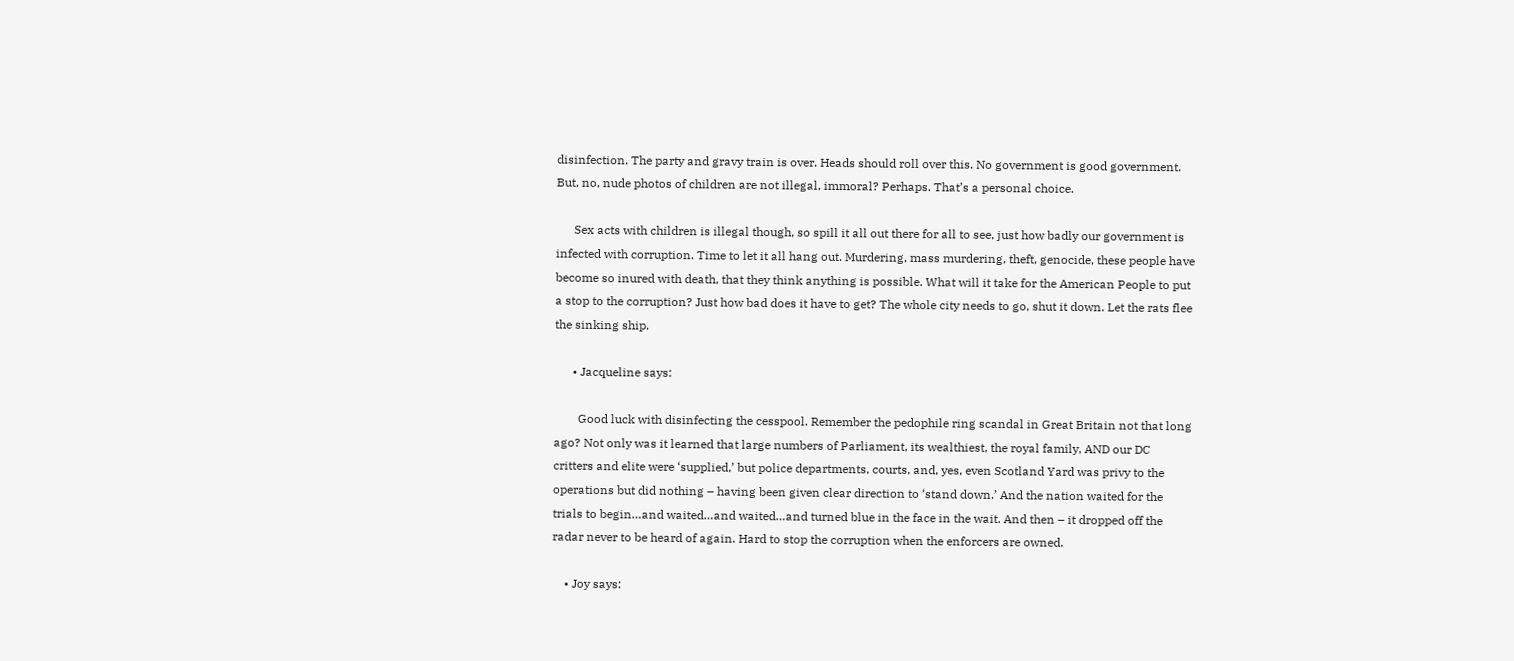disinfection. The party and gravy train is over. Heads should roll over this. No government is good government. But, no, nude photos of children are not illegal, immoral? Perhaps. That’s a personal choice.

      Sex acts with children is illegal though, so spill it all out there for all to see, just how badly our government is infected with corruption. Time to let it all hang out. Murdering, mass murdering, theft, genocide, these people have become so inured with death, that they think anything is possible. What will it take for the American People to put a stop to the corruption? Just how bad does it have to get? The whole city needs to go, shut it down. Let the rats flee the sinking ship.

      • Jacqueline says:

        Good luck with disinfecting the cesspool. Remember the pedophile ring scandal in Great Britain not that long ago? Not only was it learned that large numbers of Parliament, its wealthiest, the royal family, AND our DC critters and elite were ‘supplied,’ but police departments, courts, and, yes, even Scotland Yard was privy to the operations but did nothing – having been given clear direction to ‘stand down.’ And the nation waited for the trials to begin…and waited…and waited…and turned blue in the face in the wait. And then – it dropped off the radar never to be heard of again. Hard to stop the corruption when the enforcers are owned.

    • Joy says: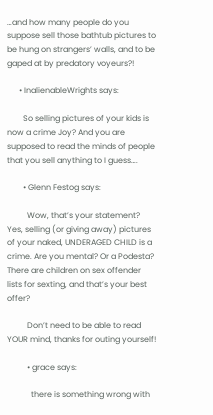…and how many people do you suppose sell those bathtub pictures to be hung on strangers’ walls, and to be gaped at by predatory voyeurs?!

      • InalienableWrights says:

        So selling pictures of your kids is now a crime Joy? And you are supposed to read the minds of people that you sell anything to I guess….

        • Glenn Festog says:

          Wow, that’s your statement? Yes, selling (or giving away) pictures of your naked, UNDERAGED CHILD is a crime. Are you mental? Or a Podesta? There are children on sex offender lists for sexting, and that’s your best offer?

          Don’t need to be able to read YOUR mind, thanks for outing yourself!

          • grace says:

            there is something wrong with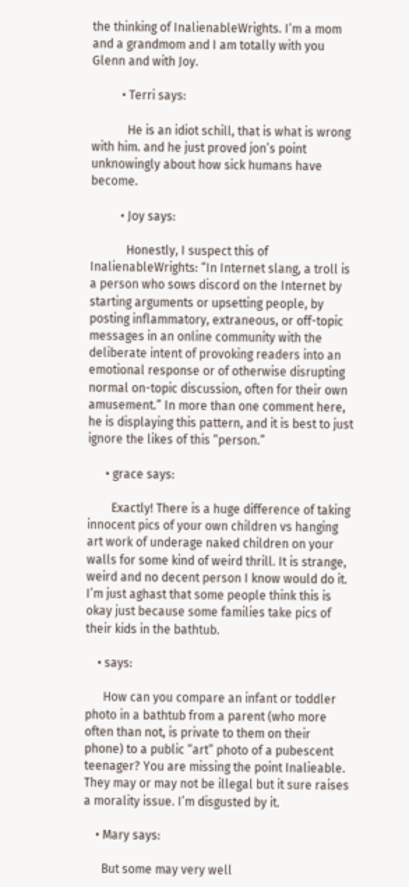the thinking of InalienableWrights. I’m a mom and a grandmom and I am totally with you Glenn and with Joy.

          • Terri says:

            He is an idiot schill, that is what is wrong with him. and he just proved jon’s point unknowingly about how sick humans have become.

          • Joy says:

            Honestly, I suspect this of InalienableWrights: “In Internet slang, a troll is a person who sows discord on the Internet by starting arguments or upsetting people, by posting inflammatory, extraneous, or off-topic messages in an online community with the deliberate intent of provoking readers into an emotional response or of otherwise disrupting normal on-topic discussion, often for their own amusement.” In more than one comment here, he is displaying this pattern, and it is best to just ignore the likes of this “person.”

      • grace says:

        Exactly! There is a huge difference of taking innocent pics of your own children vs hanging art work of underage naked children on your walls for some kind of weird thrill. It is strange, weird and no decent person I know would do it. I’m just aghast that some people think this is okay just because some families take pics of their kids in the bathtub.

    • says:

      How can you compare an infant or toddler photo in a bathtub from a parent (who more often than not, is private to them on their phone) to a public “art” photo of a pubescent teenager? You are missing the point Inalieable. They may or may not be illegal but it sure raises a morality issue. I’m disgusted by it.

    • Mary says:

      But some may very well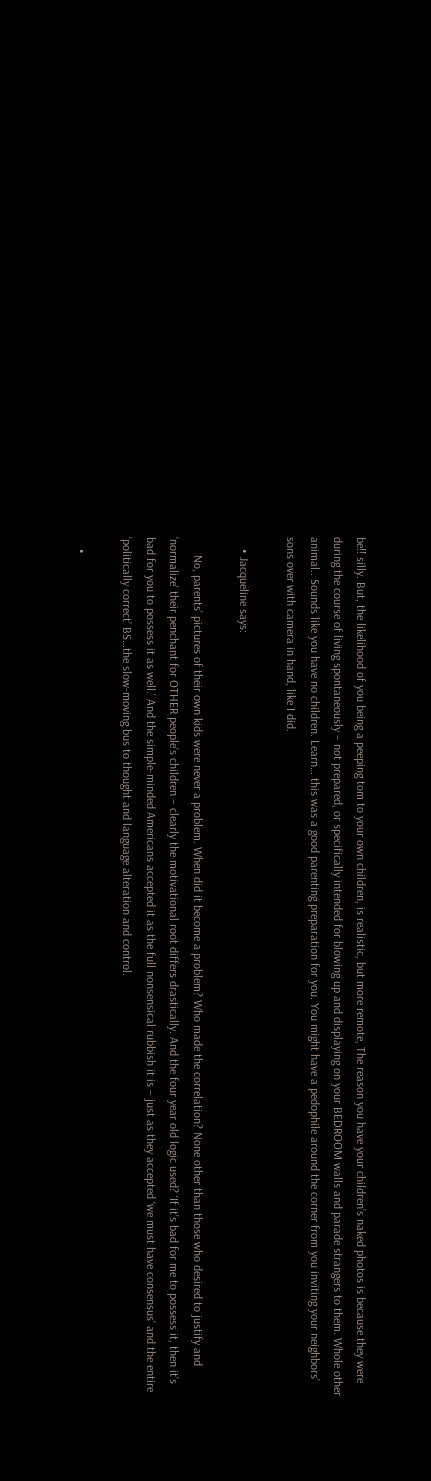be!! silly. But, the likelihood of you being a peeping tom to your own children, is realistic, but more remote, The reason you have your children’s naked photos is because they were during the course of living spontaneously – not prepared, or specifically intended for blowing up and displaying on your BEDROOM walls and parade strangers to them. Whole other animal.. Sounds like you have no children. Learn… this was a good parenting preparation for you. You might have a pedophile around the corner from you inviting your neighbors’ sons over with camera in hand, like I did.

    • Jacqueline says:

      No, parents’ pictures of their own kids were never a problem. When did it become a problem? Who made the correlation? None other than those who desired to justify and ‘normalize’ their penchant for OTHER people’s children – clearly the motivational root differs drastically. And the four year old logic used? ‘If it’s bad for me to possess it, then it’s bad for you to possess it as well.’ And the simple-minded Americans accepted it as the full nonsensical rubbish it is – just as they accepted ‘we must have consensus’ and the entire ‘politically correct’ BS…the slow-moving bus to thought and language alteration and control.

    •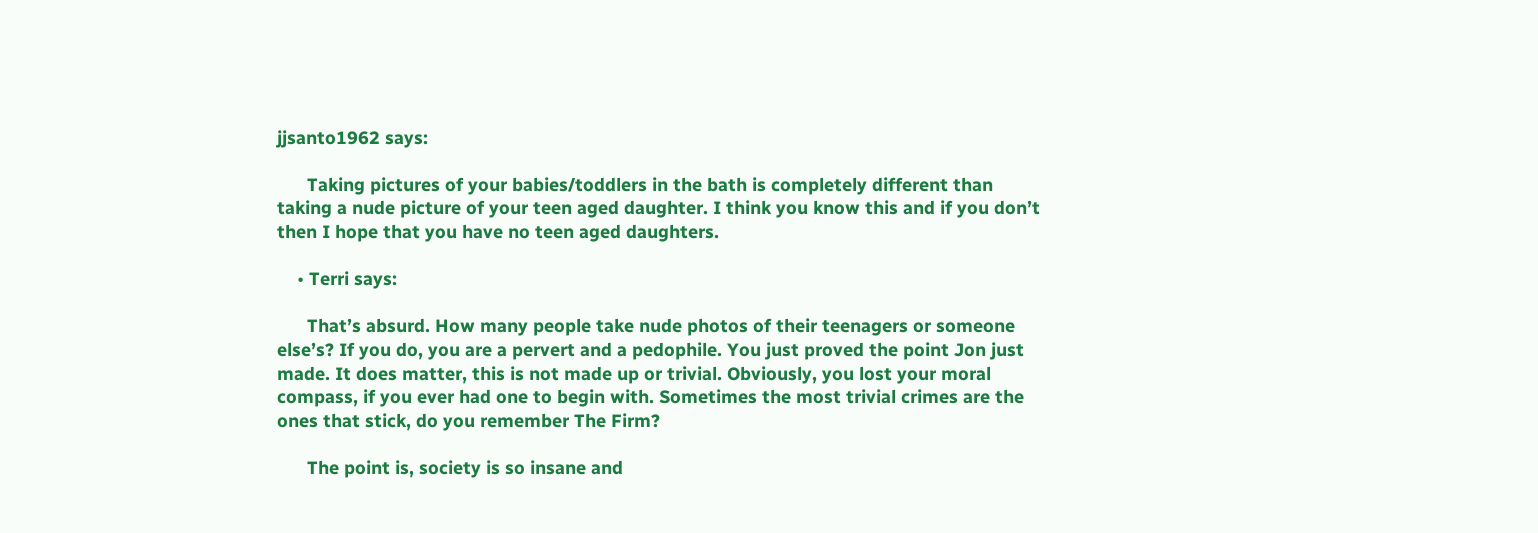jjsanto1962 says:

      Taking pictures of your babies/toddlers in the bath is completely different than taking a nude picture of your teen aged daughter. I think you know this and if you don’t then I hope that you have no teen aged daughters.

    • Terri says:

      That’s absurd. How many people take nude photos of their teenagers or someone else’s? If you do, you are a pervert and a pedophile. You just proved the point Jon just made. It does matter, this is not made up or trivial. Obviously, you lost your moral compass, if you ever had one to begin with. Sometimes the most trivial crimes are the ones that stick, do you remember The Firm?

      The point is, society is so insane and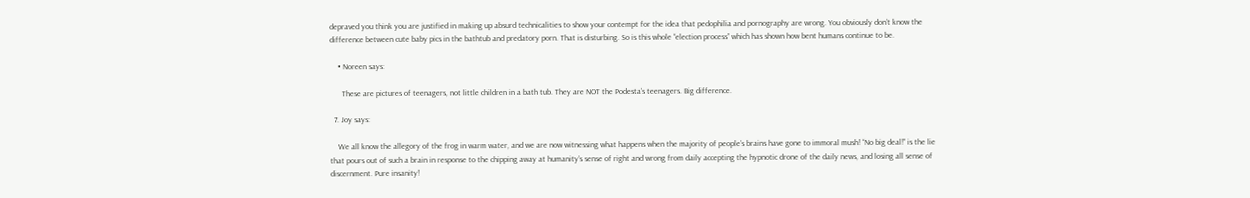depraved you think you are justified in making up absurd technicalities to show your contempt for the idea that pedophilia and pornography are wrong. You obviously don’t know the difference between cute baby pics in the bathtub and predatory porn. That is disturbing. So is this whole “election process” which has shown how bent humans continue to be.

    • Noreen says:

      These are pictures of teenagers, not little children in a bath tub. They are NOT the Podesta’s teenagers. Big difference.

  7. Joy says:

    We all know the allegory of the frog in warm water, and we are now witnessing what happens when the majority of people’s brains have gone to immoral mush! “No big deal!” is the lie that pours out of such a brain in response to the chipping away at humanity’s sense of right and wrong from daily accepting the hypnotic drone of the daily news, and losing all sense of discernment. Pure insanity!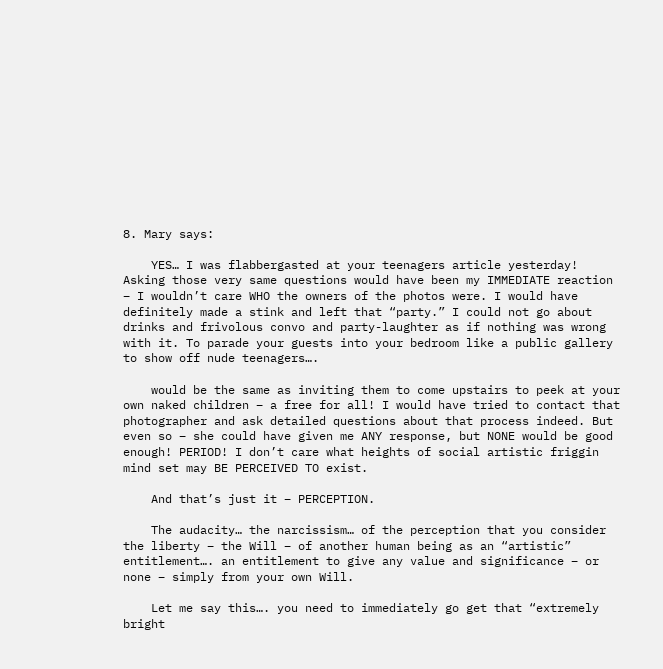8. Mary says:

    YES… I was flabbergasted at your teenagers article yesterday! Asking those very same questions would have been my IMMEDIATE reaction – I wouldn’t care WHO the owners of the photos were. I would have definitely made a stink and left that “party.” I could not go about drinks and frivolous convo and party-laughter as if nothing was wrong with it. To parade your guests into your bedroom like a public gallery to show off nude teenagers….

    would be the same as inviting them to come upstairs to peek at your own naked children – a free for all! I would have tried to contact that photographer and ask detailed questions about that process indeed. But even so – she could have given me ANY response, but NONE would be good enough! PERIOD! I don’t care what heights of social artistic friggin mind set may BE PERCEIVED TO exist.

    And that’s just it – PERCEPTION.

    The audacity… the narcissism… of the perception that you consider the liberty – the Will – of another human being as an “artistic” entitlement…. an entitlement to give any value and significance – or none – simply from your own Will.

    Let me say this…. you need to immediately go get that “extremely bright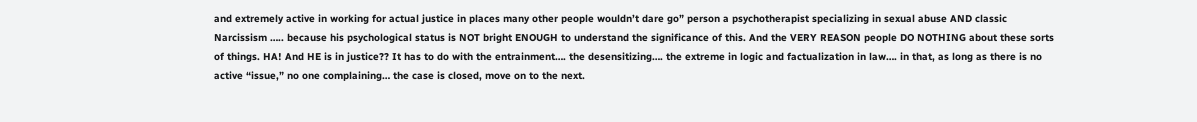and extremely active in working for actual justice in places many other people wouldn’t dare go” person a psychotherapist specializing in sexual abuse AND classic Narcissism ….. because his psychological status is NOT bright ENOUGH to understand the significance of this. And the VERY REASON people DO NOTHING about these sorts of things. HA! And HE is in justice?? It has to do with the entrainment…. the desensitizing…. the extreme in logic and factualization in law…. in that, as long as there is no active “issue,” no one complaining… the case is closed, move on to the next.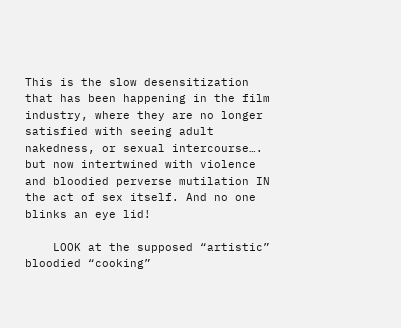This is the slow desensitization that has been happening in the film industry, where they are no longer satisfied with seeing adult nakedness, or sexual intercourse…. but now intertwined with violence and bloodied perverse mutilation IN the act of sex itself. And no one blinks an eye lid!

    LOOK at the supposed “artistic” bloodied “cooking”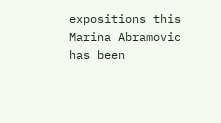expositions this Marina Abramovic has been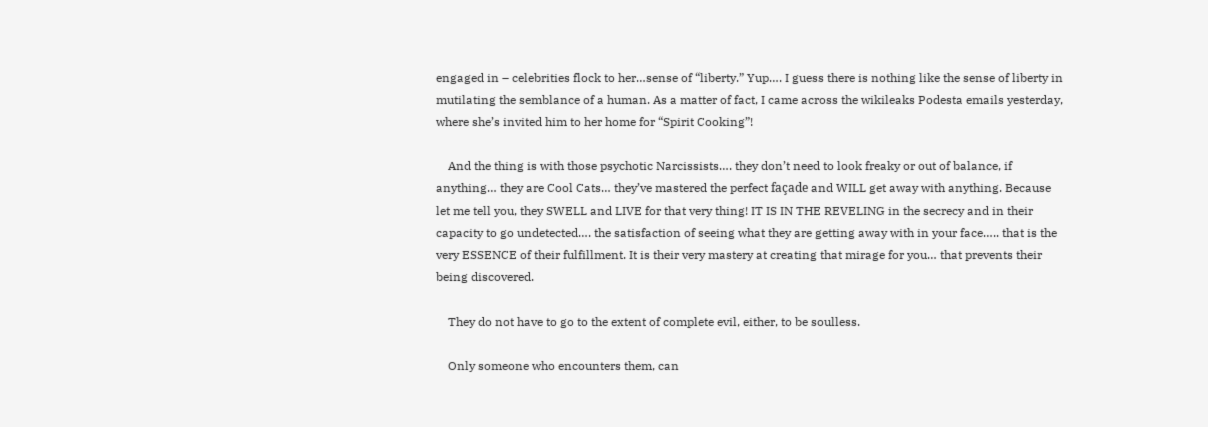engaged in – celebrities flock to her…sense of “liberty.” Yup…. I guess there is nothing like the sense of liberty in mutilating the semblance of a human. As a matter of fact, I came across the wikileaks Podesta emails yesterday, where she’s invited him to her home for “Spirit Cooking”!

    And the thing is with those psychotic Narcissists…. they don’t need to look freaky or out of balance, if anything… they are Cool Cats… they’ve mastered the perfect façade and WILL get away with anything. Because let me tell you, they SWELL and LIVE for that very thing! IT IS IN THE REVELING in the secrecy and in their capacity to go undetected…. the satisfaction of seeing what they are getting away with in your face….. that is the very ESSENCE of their fulfillment. It is their very mastery at creating that mirage for you… that prevents their being discovered.

    They do not have to go to the extent of complete evil, either, to be soulless.

    Only someone who encounters them, can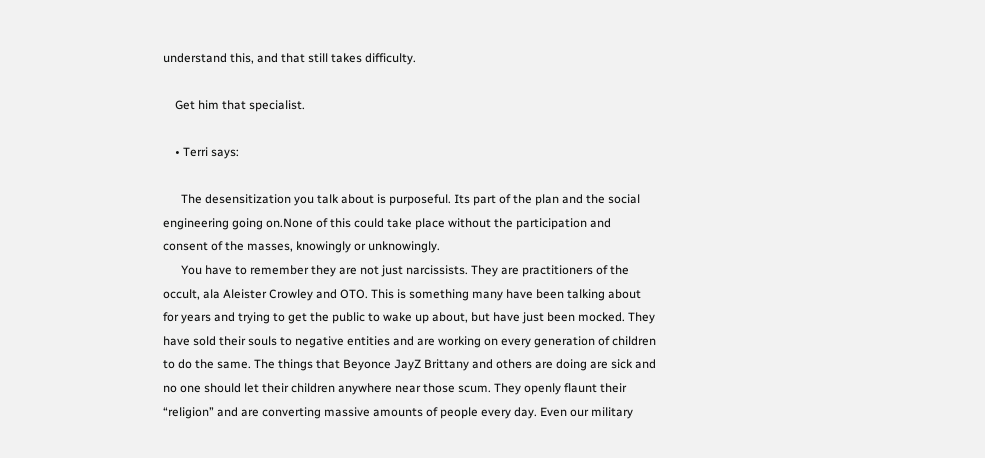understand this, and that still takes difficulty.

    Get him that specialist.

    • Terri says:

      The desensitization you talk about is purposeful. Its part of the plan and the social engineering going on.None of this could take place without the participation and consent of the masses, knowingly or unknowingly.
      You have to remember they are not just narcissists. They are practitioners of the occult, ala Aleister Crowley and OTO. This is something many have been talking about for years and trying to get the public to wake up about, but have just been mocked. They have sold their souls to negative entities and are working on every generation of children to do the same. The things that Beyonce JayZ Brittany and others are doing are sick and no one should let their children anywhere near those scum. They openly flaunt their “religion” and are converting massive amounts of people every day. Even our military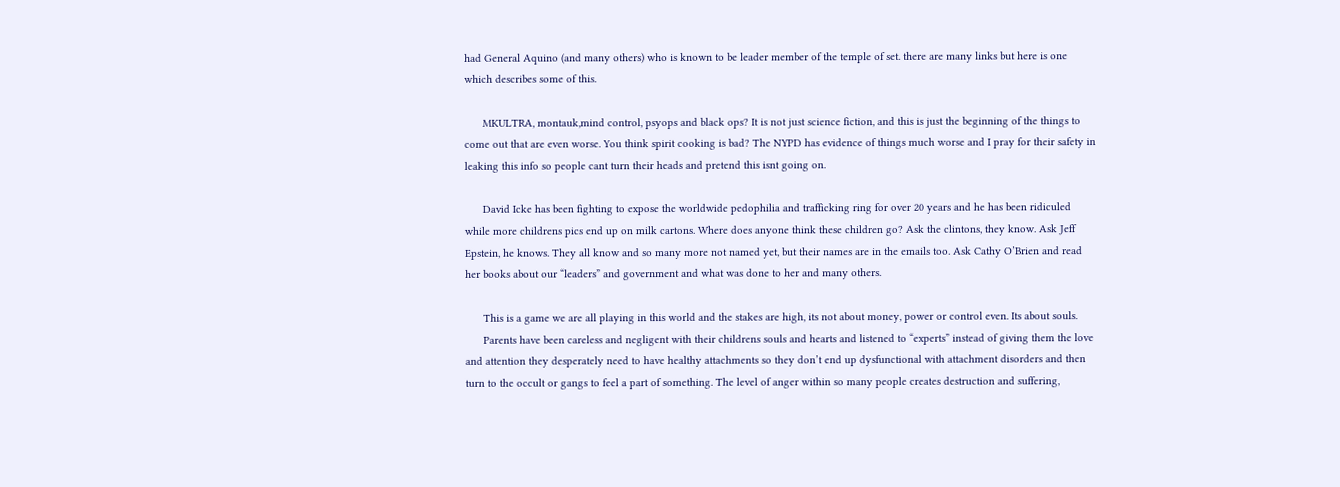had General Aquino (and many others) who is known to be leader member of the temple of set. there are many links but here is one which describes some of this.

      MKULTRA, montauk,mind control, psyops and black ops? It is not just science fiction, and this is just the beginning of the things to come out that are even worse. You think spirit cooking is bad? The NYPD has evidence of things much worse and I pray for their safety in leaking this info so people cant turn their heads and pretend this isnt going on.

      David Icke has been fighting to expose the worldwide pedophilia and trafficking ring for over 20 years and he has been ridiculed while more childrens pics end up on milk cartons. Where does anyone think these children go? Ask the clintons, they know. Ask Jeff Epstein, he knows. They all know and so many more not named yet, but their names are in the emails too. Ask Cathy O’Brien and read her books about our “leaders” and government and what was done to her and many others.

      This is a game we are all playing in this world and the stakes are high, its not about money, power or control even. Its about souls.
      Parents have been careless and negligent with their childrens souls and hearts and listened to “experts” instead of giving them the love and attention they desperately need to have healthy attachments so they don’t end up dysfunctional with attachment disorders and then turn to the occult or gangs to feel a part of something. The level of anger within so many people creates destruction and suffering,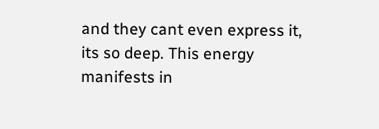and they cant even express it, its so deep. This energy manifests in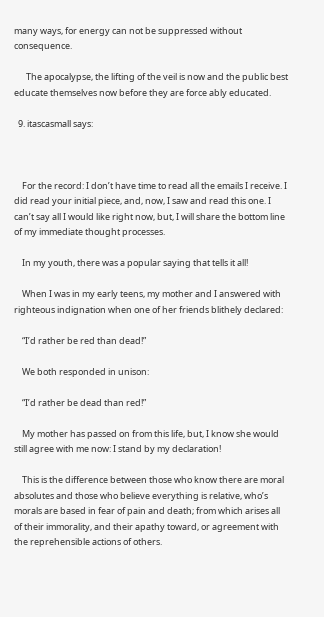many ways, for energy can not be suppressed without consequence.

      The apocalypse, the lifting of the veil is now and the public best educate themselves now before they are force ably educated.

  9. itascasmall says:



    For the record: I don’t have time to read all the emails I receive. I did read your initial piece, and, now, I saw and read this one. I can’t say all I would like right now, but, I will share the bottom line of my immediate thought processes.

    In my youth, there was a popular saying that tells it all!

    When I was in my early teens, my mother and I answered with righteous indignation when one of her friends blithely declared:

    “I’d rather be red than dead!”

    We both responded in unison:

    “I’d rather be dead than red!”

    My mother has passed on from this life, but, I know she would still agree with me now: I stand by my declaration!

    This is the difference between those who know there are moral absolutes and those who believe everything is relative, who’s morals are based in fear of pain and death; from which arises all of their immorality, and their apathy toward, or agreement with the reprehensible actions of others.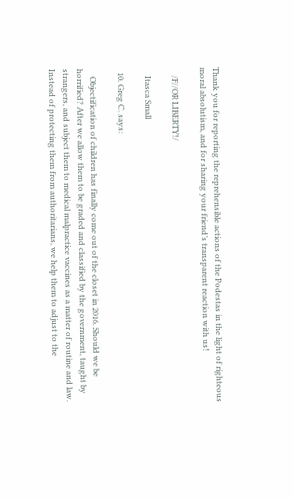Thank you for reporting the reprehensible actions of the Podestas in the light of righteous moral absolutism, and for sharing your friend’s transparent reaction with us!

    /F//OR LIBERTY!/

    Itasca Small

  10. Greg C. says:

    Objectification of children has finally come out of the closet in 2016. Should we be horrified? After we allow them to be graded and classified by the government, taught by strangers, and subject them to medical malpractice vaccines as a matter of routine and law. Instead of protecting them from authoritarians, we help them to adjust to the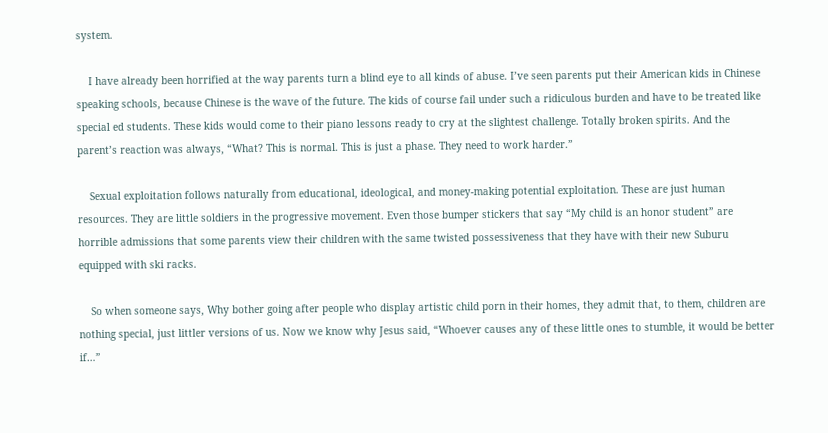system.

    I have already been horrified at the way parents turn a blind eye to all kinds of abuse. I’ve seen parents put their American kids in Chinese speaking schools, because Chinese is the wave of the future. The kids of course fail under such a ridiculous burden and have to be treated like special ed students. These kids would come to their piano lessons ready to cry at the slightest challenge. Totally broken spirits. And the parent’s reaction was always, “What? This is normal. This is just a phase. They need to work harder.”

    Sexual exploitation follows naturally from educational, ideological, and money-making potential exploitation. These are just human resources. They are little soldiers in the progressive movement. Even those bumper stickers that say “My child is an honor student” are horrible admissions that some parents view their children with the same twisted possessiveness that they have with their new Suburu equipped with ski racks.

    So when someone says, Why bother going after people who display artistic child porn in their homes, they admit that, to them, children are nothing special, just littler versions of us. Now we know why Jesus said, “Whoever causes any of these little ones to stumble, it would be better if…”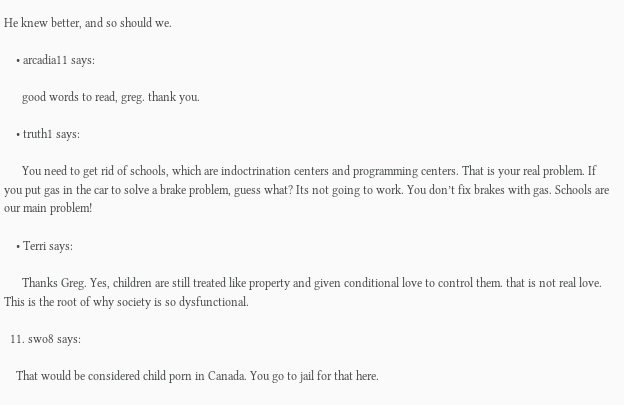He knew better, and so should we.

    • arcadia11 says:

      good words to read, greg. thank you.

    • truth1 says:

      You need to get rid of schools, which are indoctrination centers and programming centers. That is your real problem. If you put gas in the car to solve a brake problem, guess what? Its not going to work. You don’t fix brakes with gas. Schools are our main problem!

    • Terri says:

      Thanks Greg. Yes, children are still treated like property and given conditional love to control them. that is not real love. This is the root of why society is so dysfunctional.

  11. swo8 says:

    That would be considered child porn in Canada. You go to jail for that here.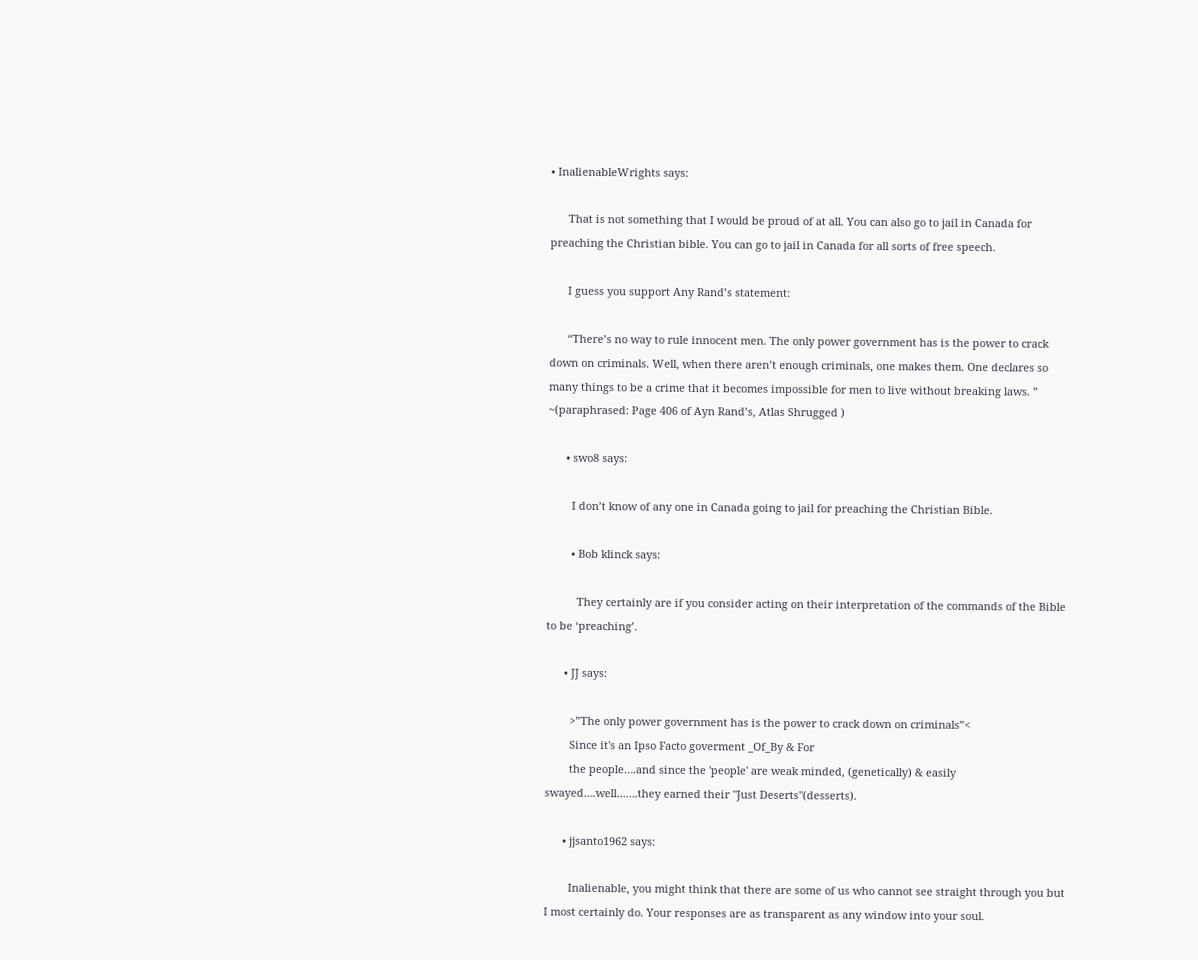• InalienableWrights says:

      That is not something that I would be proud of at all. You can also go to jail in Canada for preaching the Christian bible. You can go to jail in Canada for all sorts of free speech.

      I guess you support Any Rand’s statement:

      “There’s no way to rule innocent men. The only power government has is the power to crack down on criminals. Well, when there aren’t enough criminals, one makes them. One declares so many things to be a crime that it becomes impossible for men to live without breaking laws. ” ~(paraphrased: Page 406 of Ayn Rand’s, Atlas Shrugged )

      • swo8 says:

        I don’t know of any one in Canada going to jail for preaching the Christian Bible.

        • Bob klinck says:

          They certainly are if you consider acting on their interpretation of the commands of the Bible to be ‘preaching’.

      • JJ says:

        >”The only power government has is the power to crack down on criminals”<
        Since it's an Ipso Facto goverment _Of_By & For
        the people….and since the 'people' are weak minded, (genetically) & easily swayed….well…….they earned their "Just Deserts"(desserts).

      • jjsanto1962 says:

        Inalienable, you might think that there are some of us who cannot see straight through you but I most certainly do. Your responses are as transparent as any window into your soul.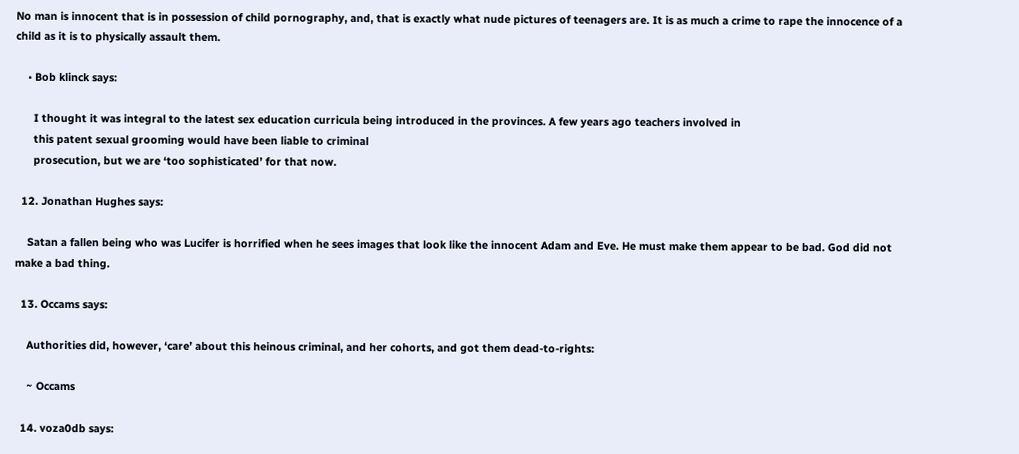No man is innocent that is in possession of child pornography, and, that is exactly what nude pictures of teenagers are. It is as much a crime to rape the innocence of a child as it is to physically assault them.

    • Bob klinck says:

      I thought it was integral to the latest sex education curricula being introduced in the provinces. A few years ago teachers involved in
      this patent sexual grooming would have been liable to criminal
      prosecution, but we are ‘too sophisticated’ for that now.

  12. Jonathan Hughes says:

    Satan a fallen being who was Lucifer is horrified when he sees images that look like the innocent Adam and Eve. He must make them appear to be bad. God did not make a bad thing.

  13. Occams says:

    Authorities did, however, ‘care’ about this heinous criminal, and her cohorts, and got them dead-to-rights:

    ~ Occams

  14. voza0db says: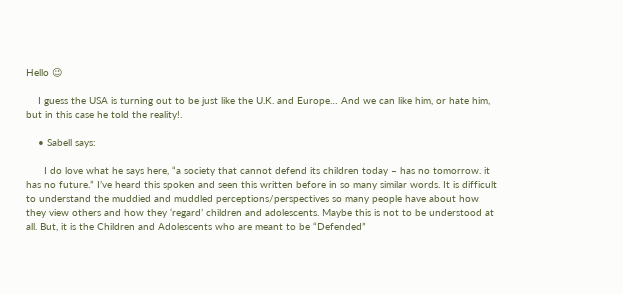Hello 😉

    I guess the USA is turning out to be just like the U.K. and Europe… And we can like him, or hate him, but in this case he told the reality!.

    • Sabell says:

      I do love what he says here, “a society that cannot defend its children today – has no tomorrow. it has no future.” I’ve heard this spoken and seen this written before in so many similar words. It is difficult to understand the muddied and muddled perceptions/perspectives so many people have about how they view others and how they ‘regard’ children and adolescents. Maybe this is not to be understood at all. But, it is the Children and Adolescents who are meant to be “Defended”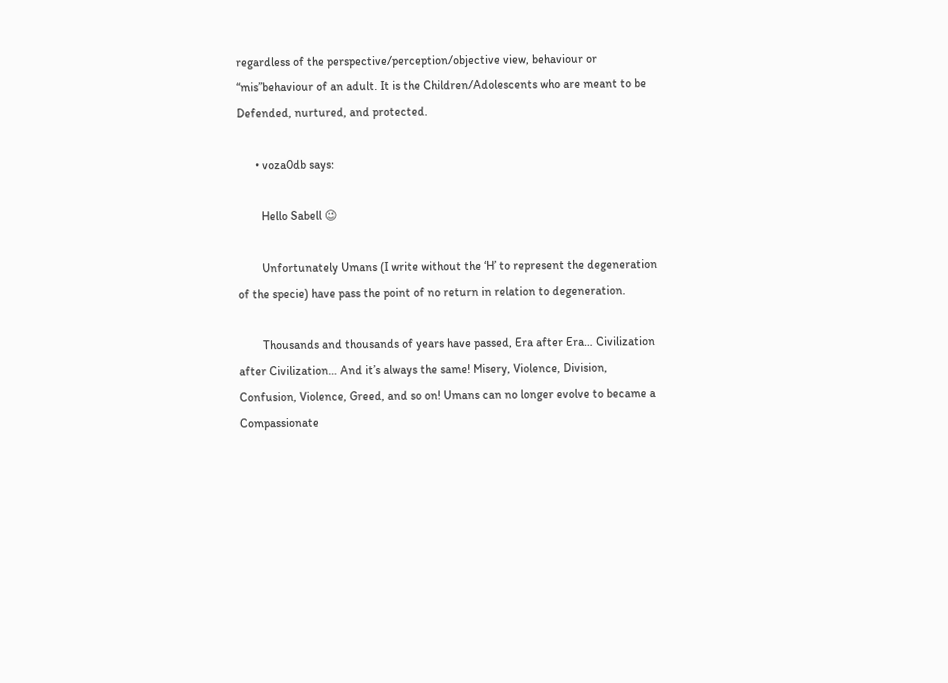regardless of the perspective/perception/objective view, behaviour or “mis”behaviour of an adult. It is the Children/Adolescents who are meant to be Defended, nurtured, and protected.

      • voza0db says:

        Hello Sabell 😉

        Unfortunately Umans (I write without the ‘H’ to represent the degeneration of the specie) have pass the point of no return in relation to degeneration.

        Thousands and thousands of years have passed, Era after Era… Civilization after Civilization… And it’s always the same! Misery, Violence, Division, Confusion, Violence, Greed, and so on! Umans can no longer evolve to became a Compassionate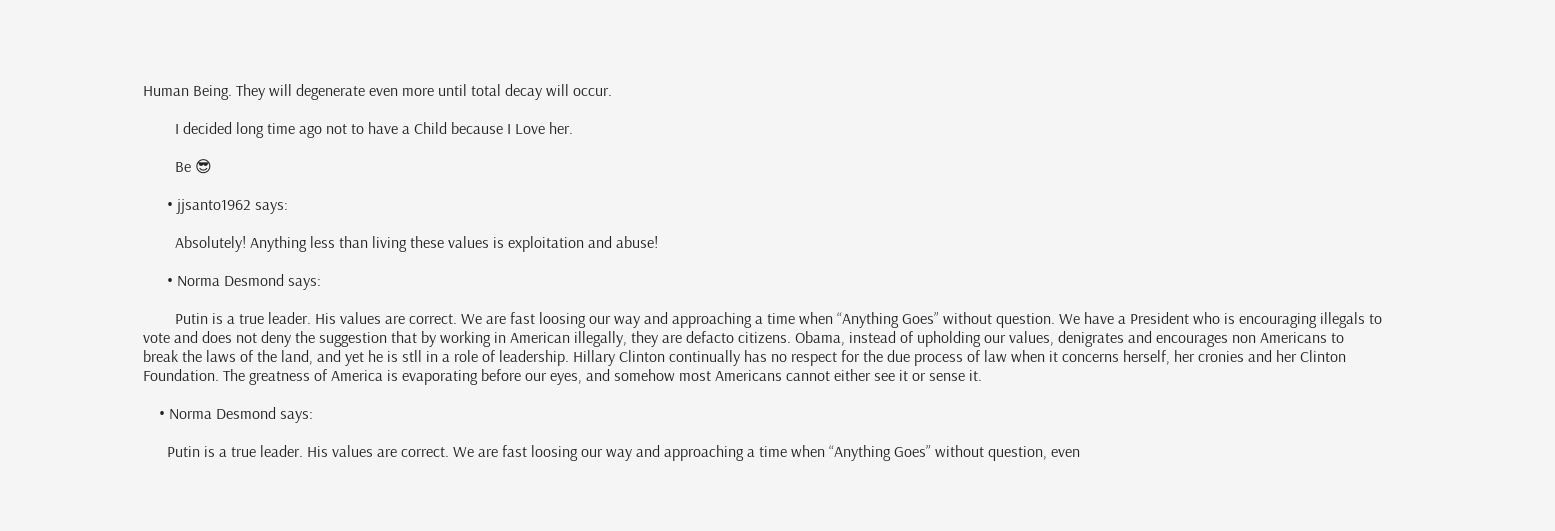Human Being. They will degenerate even more until total decay will occur.

        I decided long time ago not to have a Child because I Love her.

        Be 😎

      • jjsanto1962 says:

        Absolutely! Anything less than living these values is exploitation and abuse!

      • Norma Desmond says:

        Putin is a true leader. His values are correct. We are fast loosing our way and approaching a time when “Anything Goes” without question. We have a President who is encouraging illegals to vote and does not deny the suggestion that by working in American illegally, they are defacto citizens. Obama, instead of upholding our values, denigrates and encourages non Americans to break the laws of the land, and yet he is stll in a role of leadership. Hillary Clinton continually has no respect for the due process of law when it concerns herself, her cronies and her Clinton Foundation. The greatness of America is evaporating before our eyes, and somehow most Americans cannot either see it or sense it.

    • Norma Desmond says:

      Putin is a true leader. His values are correct. We are fast loosing our way and approaching a time when “Anything Goes” without question, even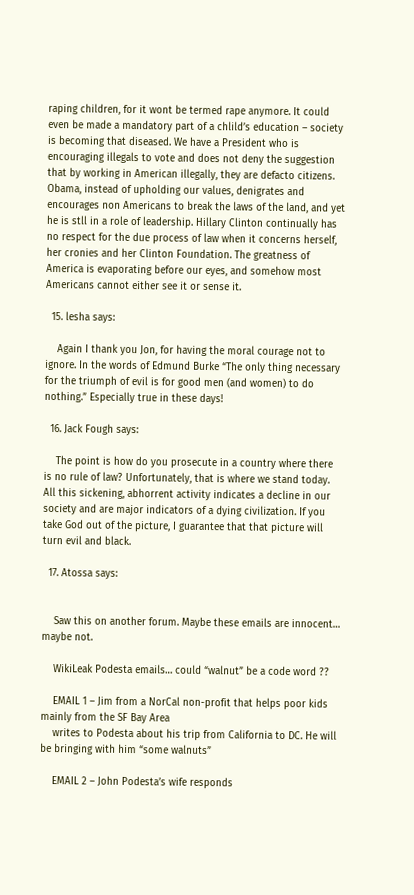raping children, for it wont be termed rape anymore. It could even be made a mandatory part of a chlild’s education – society is becoming that diseased. We have a President who is encouraging illegals to vote and does not deny the suggestion that by working in American illegally, they are defacto citizens. Obama, instead of upholding our values, denigrates and encourages non Americans to break the laws of the land, and yet he is stll in a role of leadership. Hillary Clinton continually has no respect for the due process of law when it concerns herself, her cronies and her Clinton Foundation. The greatness of America is evaporating before our eyes, and somehow most Americans cannot either see it or sense it.

  15. lesha says:

    Again I thank you Jon, for having the moral courage not to ignore. In the words of Edmund Burke “The only thing necessary for the triumph of evil is for good men (and women) to do nothing.” Especially true in these days!

  16. Jack Fough says:

    The point is how do you prosecute in a country where there is no rule of law? Unfortunately, that is where we stand today. All this sickening, abhorrent activity indicates a decline in our society and are major indicators of a dying civilization. If you take God out of the picture, I guarantee that that picture will turn evil and black.

  17. Atossa says:


    Saw this on another forum. Maybe these emails are innocent… maybe not.

    WikiLeak Podesta emails… could “walnut” be a code word ??

    EMAIL 1 – Jim from a NorCal non-profit that helps poor kids mainly from the SF Bay Area
    writes to Podesta about his trip from California to DC. He will be bringing with him “some walnuts”

    EMAIL 2 – John Podesta’s wife responds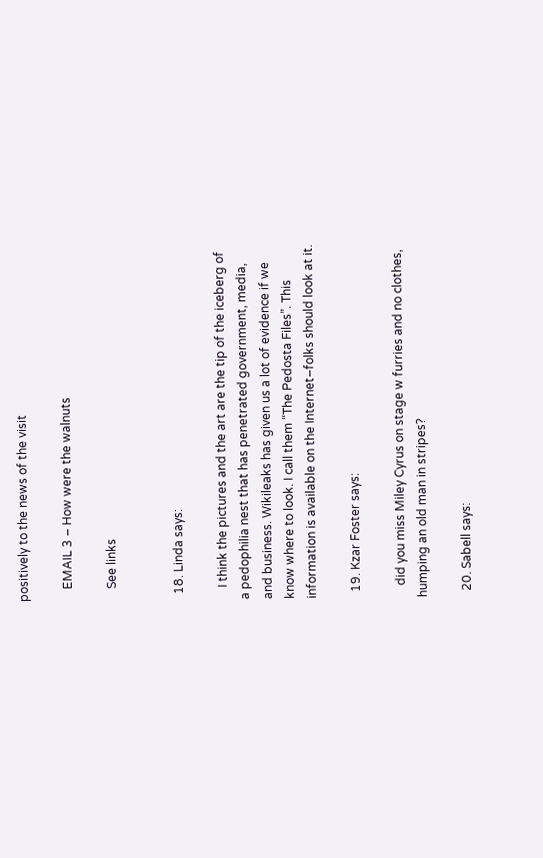positively to the news of the visit

    EMAIL 3 – How were the walnuts

    See links


  18. Linda says:

    I think the pictures and the art are the tip of the iceberg of a pedophilia nest that has penetrated government, media, and business. Wikileaks has given us a lot of evidence if we know where to look. I call them “The Pedosta Files”. This information is available on the Internet–folks should look at it.

  19. Kzar Foster says:

    did you miss Miley Cyrus on stage w furries and no clothes, humping an old man in stripes?

  20. Sabell says: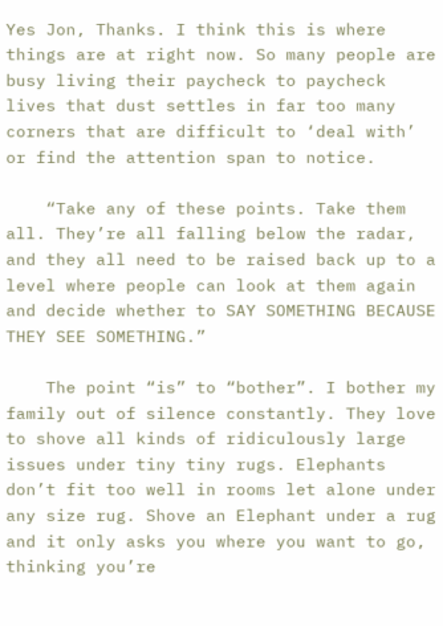Yes Jon, Thanks. I think this is where things are at right now. So many people are busy living their paycheck to paycheck lives that dust settles in far too many corners that are difficult to ‘deal with’ or find the attention span to notice.

    “Take any of these points. Take them all. They’re all falling below the radar, and they all need to be raised back up to a level where people can look at them again and decide whether to SAY SOMETHING BECAUSE THEY SEE SOMETHING.”

    The point “is” to “bother”. I bother my family out of silence constantly. They love to shove all kinds of ridiculously large issues under tiny tiny rugs. Elephants don’t fit too well in rooms let alone under any size rug. Shove an Elephant under a rug and it only asks you where you want to go, thinking you’re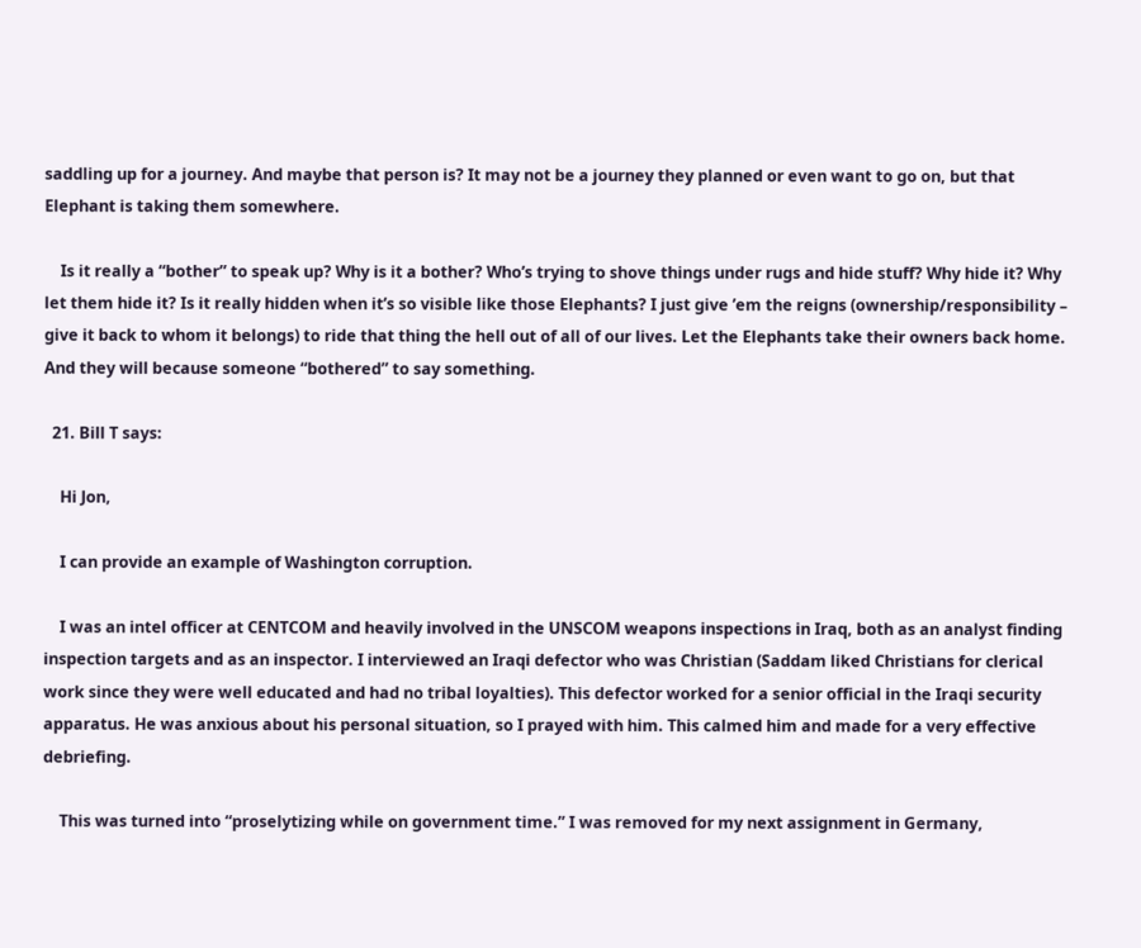saddling up for a journey. And maybe that person is? It may not be a journey they planned or even want to go on, but that Elephant is taking them somewhere.

    Is it really a “bother” to speak up? Why is it a bother? Who’s trying to shove things under rugs and hide stuff? Why hide it? Why let them hide it? Is it really hidden when it’s so visible like those Elephants? I just give ’em the reigns (ownership/responsibility – give it back to whom it belongs) to ride that thing the hell out of all of our lives. Let the Elephants take their owners back home. And they will because someone “bothered” to say something.

  21. Bill T says:

    Hi Jon,

    I can provide an example of Washington corruption.

    I was an intel officer at CENTCOM and heavily involved in the UNSCOM weapons inspections in Iraq, both as an analyst finding inspection targets and as an inspector. I interviewed an Iraqi defector who was Christian (Saddam liked Christians for clerical work since they were well educated and had no tribal loyalties). This defector worked for a senior official in the Iraqi security apparatus. He was anxious about his personal situation, so I prayed with him. This calmed him and made for a very effective debriefing.

    This was turned into “proselytizing while on government time.” I was removed for my next assignment in Germany,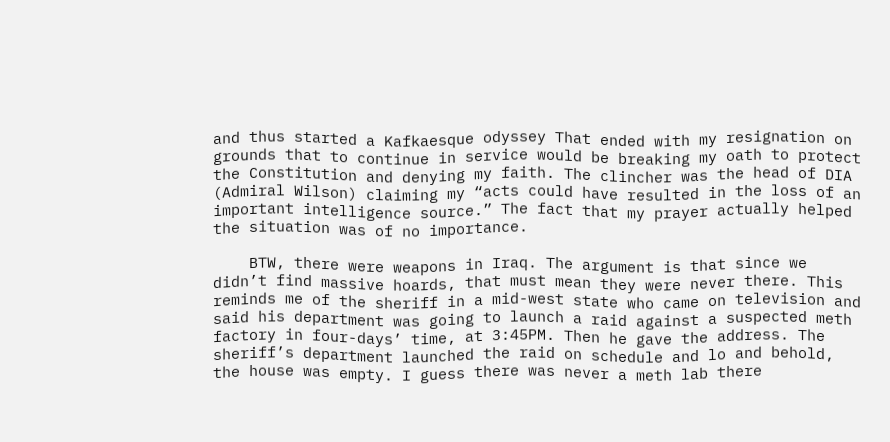and thus started a Kafkaesque odyssey That ended with my resignation on grounds that to continue in service would be breaking my oath to protect the Constitution and denying my faith. The clincher was the head of DIA (Admiral Wilson) claiming my “acts could have resulted in the loss of an important intelligence source.” The fact that my prayer actually helped the situation was of no importance.

    BTW, there were weapons in Iraq. The argument is that since we didn’t find massive hoards, that must mean they were never there. This reminds me of the sheriff in a mid-west state who came on television and said his department was going to launch a raid against a suspected meth factory in four-days’ time, at 3:45PM. Then he gave the address. The sheriff’s department launched the raid on schedule and lo and behold, the house was empty. I guess there was never a meth lab there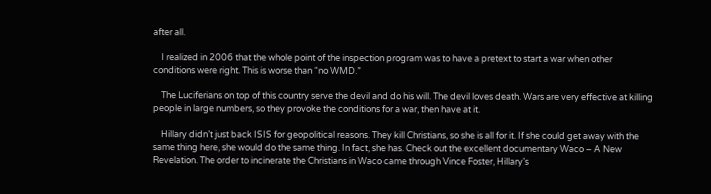after all.

    I realized in 2006 that the whole point of the inspection program was to have a pretext to start a war when other conditions were right. This is worse than “no WMD.”

    The Luciferians on top of this country serve the devil and do his will. The devil loves death. Wars are very effective at killing people in large numbers, so they provoke the conditions for a war, then have at it.

    Hillary didn’t just back ISIS for geopolitical reasons. They kill Christians, so she is all for it. If she could get away with the same thing here, she would do the same thing. In fact, she has. Check out the excellent documentary Waco – A New Revelation. The order to incinerate the Christians in Waco came through Vince Foster, Hillary’s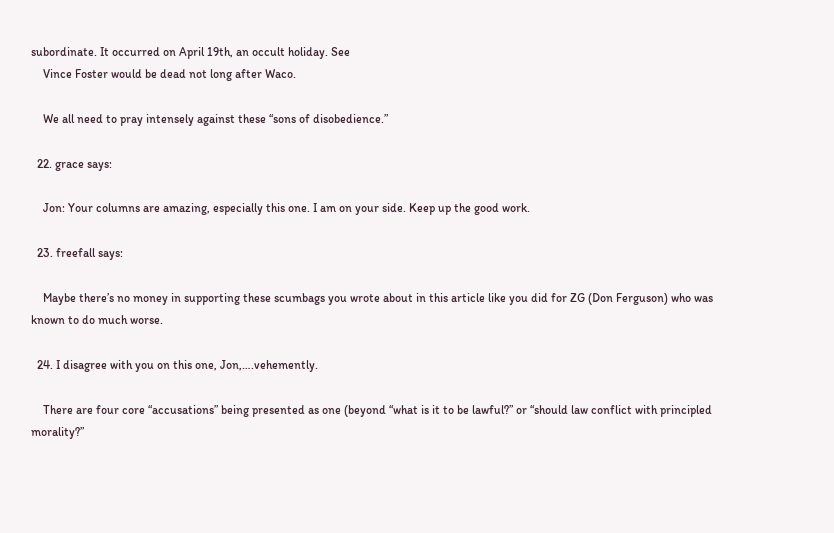subordinate. It occurred on April 19th, an occult holiday. See
    Vince Foster would be dead not long after Waco.

    We all need to pray intensely against these “sons of disobedience.”

  22. grace says:

    Jon: Your columns are amazing, especially this one. I am on your side. Keep up the good work.

  23. freefall says:

    Maybe there’s no money in supporting these scumbags you wrote about in this article like you did for ZG (Don Ferguson) who was known to do much worse.

  24. I disagree with you on this one, Jon,….vehemently.

    There are four core “accusations” being presented as one (beyond “what is it to be lawful?” or “should law conflict with principled morality?”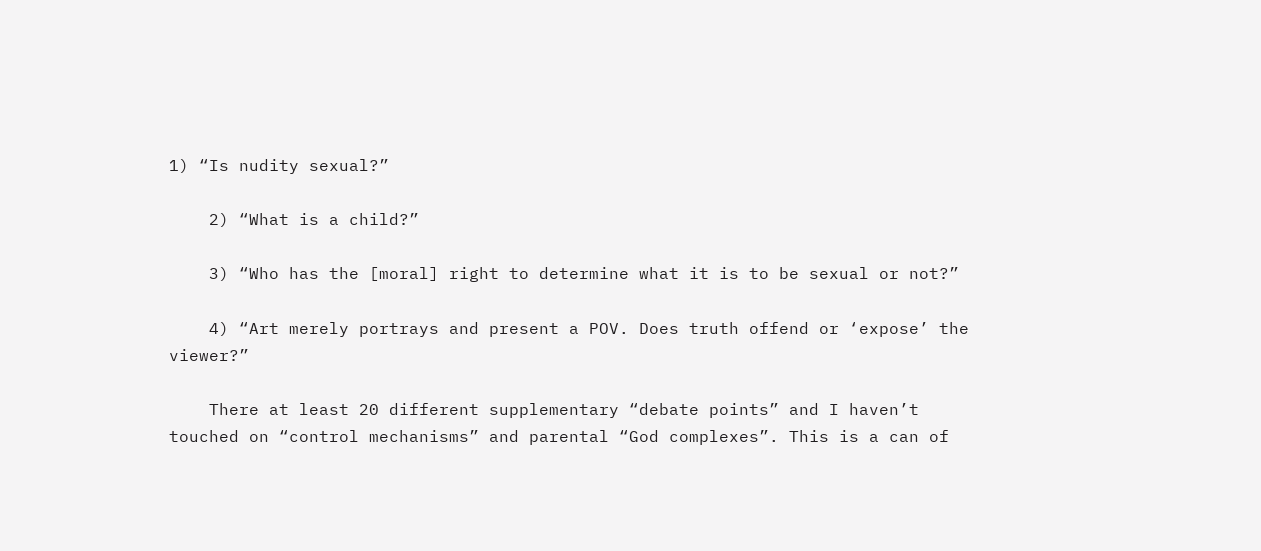1) “Is nudity sexual?”

    2) “What is a child?”

    3) “Who has the [moral] right to determine what it is to be sexual or not?”

    4) “Art merely portrays and present a POV. Does truth offend or ‘expose’ the viewer?”

    There at least 20 different supplementary “debate points” and I haven’t touched on “control mechanisms” and parental “God complexes”. This is a can of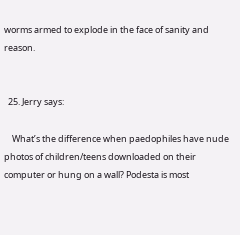worms armed to explode in the face of sanity and reason.


  25. Jerry says:

    What’s the difference when paedophiles have nude photos of children/teens downloaded on their computer or hung on a wall? Podesta is most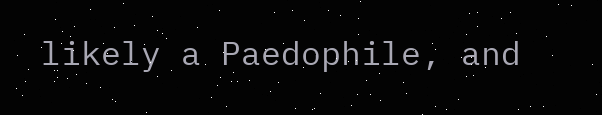likely a Paedophile, and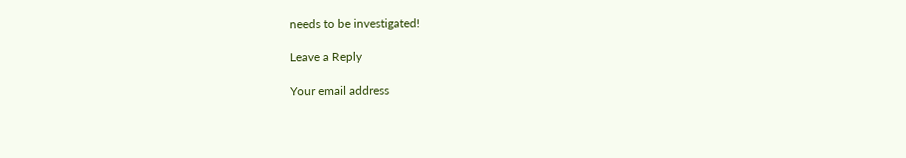needs to be investigated!

Leave a Reply

Your email address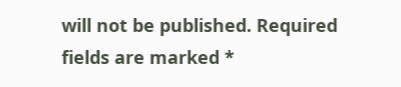will not be published. Required fields are marked *